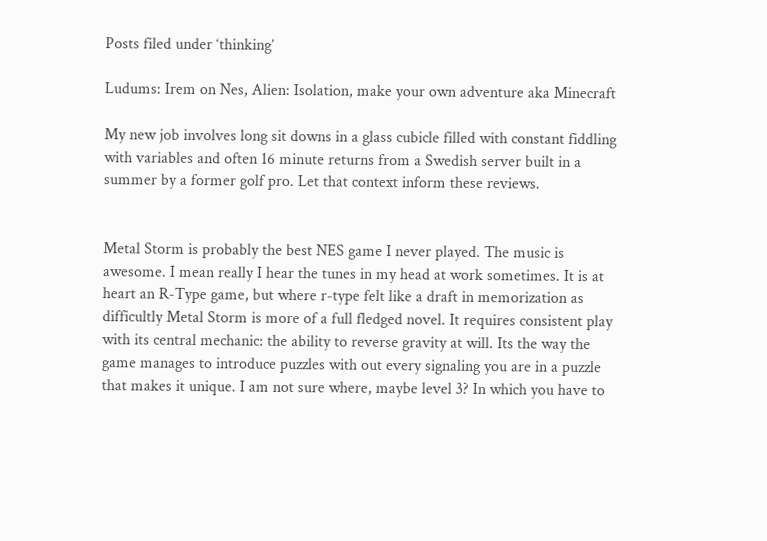Posts filed under ‘thinking’

Ludums: Irem on Nes, Alien: Isolation, make your own adventure aka Minecraft

My new job involves long sit downs in a glass cubicle filled with constant fiddling with variables and often 16 minute returns from a Swedish server built in a summer by a former golf pro. Let that context inform these reviews.


Metal Storm is probably the best NES game I never played. The music is awesome. I mean really I hear the tunes in my head at work sometimes. It is at heart an R-Type game, but where r-type felt like a draft in memorization as difficultly Metal Storm is more of a full fledged novel. It requires consistent play with its central mechanic: the ability to reverse gravity at will. Its the way the game manages to introduce puzzles with out every signaling you are in a puzzle that makes it unique. I am not sure where, maybe level 3? In which you have to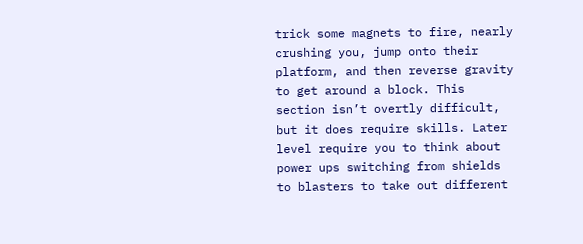trick some magnets to fire, nearly crushing you, jump onto their platform, and then reverse gravity to get around a block. This section isn’t overtly difficult, but it does require skills. Later level require you to think about power ups switching from shields to blasters to take out different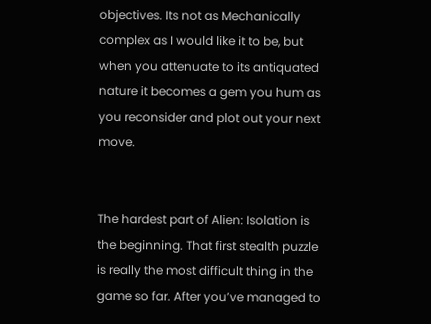objectives. Its not as Mechanically complex as I would like it to be, but when you attenuate to its antiquated nature it becomes a gem you hum as you reconsider and plot out your next move.


The hardest part of Alien: Isolation is the beginning. That first stealth puzzle is really the most difficult thing in the game so far. After you’ve managed to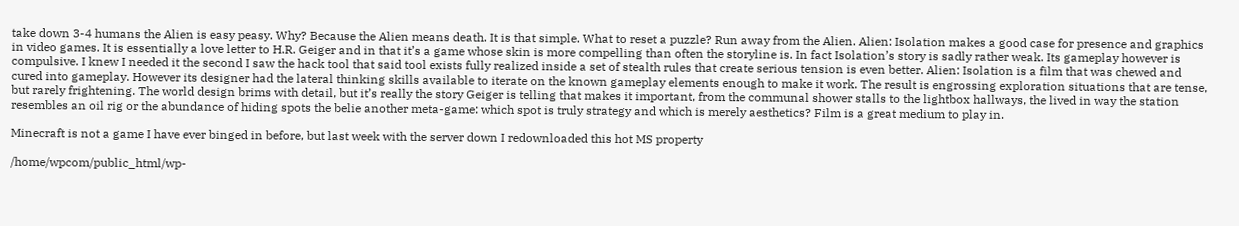take down 3-4 humans the Alien is easy peasy. Why? Because the Alien means death. It is that simple. What to reset a puzzle? Run away from the Alien. Alien: Isolation makes a good case for presence and graphics in video games. It is essentially a love letter to H.R. Geiger and in that it’s a game whose skin is more compelling than often the storyline is. In fact Isolation’s story is sadly rather weak. Its gameplay however is compulsive. I knew I needed it the second I saw the hack tool that said tool exists fully realized inside a set of stealth rules that create serious tension is even better. Alien: Isolation is a film that was chewed and cured into gameplay. However its designer had the lateral thinking skills available to iterate on the known gameplay elements enough to make it work. The result is engrossing exploration situations that are tense, but rarely frightening. The world design brims with detail, but it’s really the story Geiger is telling that makes it important, from the communal shower stalls to the lightbox hallways, the lived in way the station resembles an oil rig or the abundance of hiding spots the belie another meta-game: which spot is truly strategy and which is merely aesthetics? Film is a great medium to play in.

Minecraft is not a game I have ever binged in before, but last week with the server down I redownloaded this hot MS property

/home/wpcom/public_html/wp-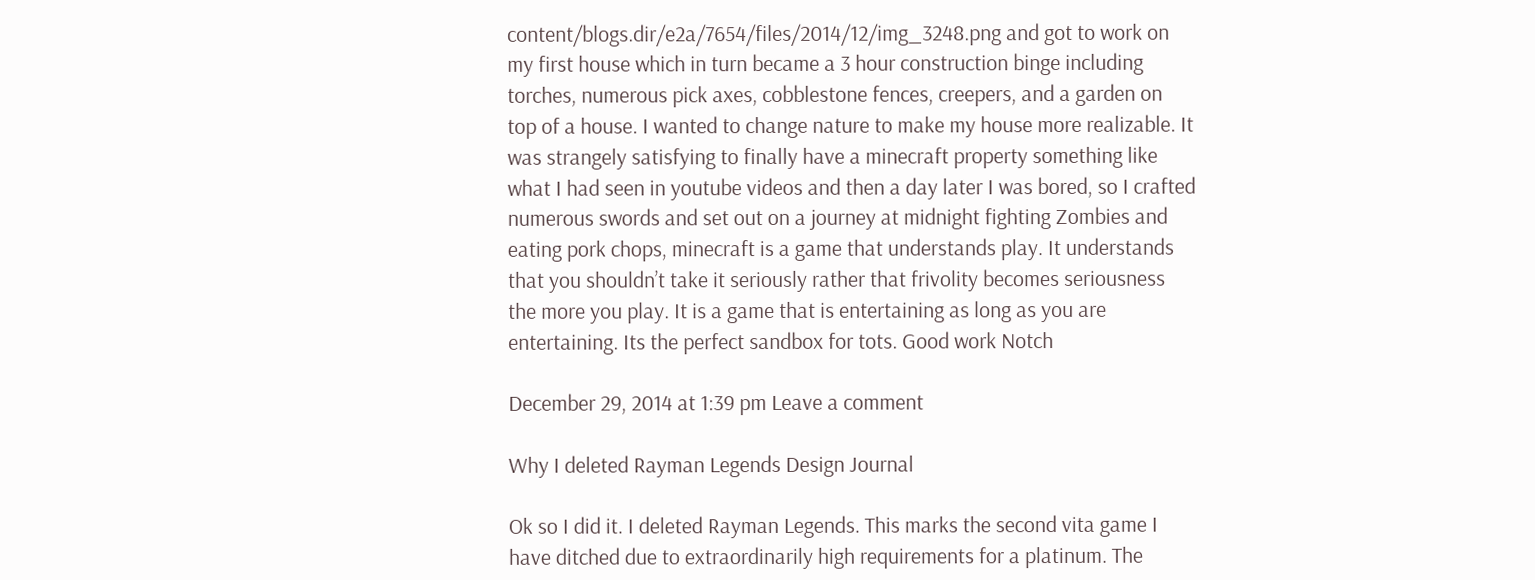content/blogs.dir/e2a/7654/files/2014/12/img_3248.png and got to work on my first house which in turn became a 3 hour construction binge including torches, numerous pick axes, cobblestone fences, creepers, and a garden on top of a house. I wanted to change nature to make my house more realizable. It was strangely satisfying to finally have a minecraft property something like what I had seen in youtube videos and then a day later I was bored, so I crafted numerous swords and set out on a journey at midnight fighting Zombies and eating pork chops, minecraft is a game that understands play. It understands that you shouldn’t take it seriously rather that frivolity becomes seriousness the more you play. It is a game that is entertaining as long as you are entertaining. Its the perfect sandbox for tots. Good work Notch

December 29, 2014 at 1:39 pm Leave a comment

Why I deleted Rayman Legends Design Journal

Ok so I did it. I deleted Rayman Legends. This marks the second vita game I have ditched due to extraordinarily high requirements for a platinum. The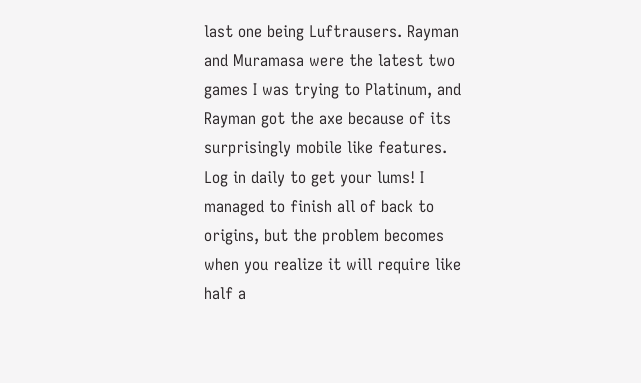last one being Luftrausers. Rayman and Muramasa were the latest two games I was trying to Platinum, and Rayman got the axe because of its surprisingly mobile like features. Log in daily to get your lums! I managed to finish all of back to origins, but the problem becomes when you realize it will require like half a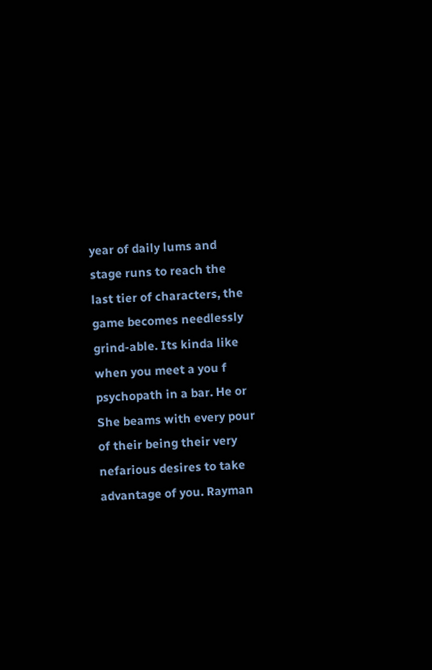year of daily lums and stage runs to reach the last tier of characters, the game becomes needlessly grind-able. Its kinda like when you meet a you f psychopath in a bar. He or She beams with every pour of their being their very nefarious desires to take advantage of you. Rayman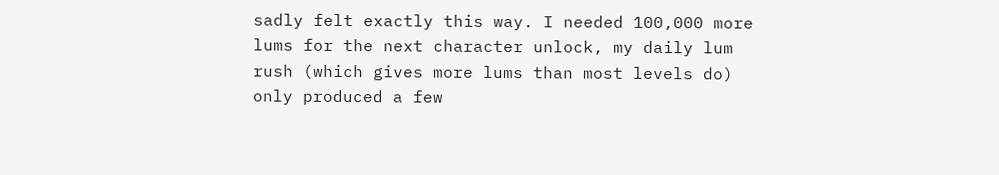sadly felt exactly this way. I needed 100,000 more lums for the next character unlock, my daily lum rush (which gives more lums than most levels do) only produced a few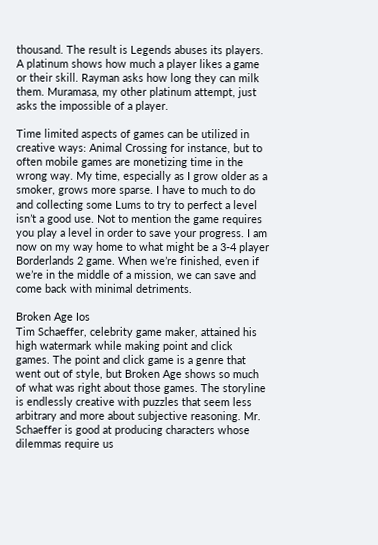thousand. The result is Legends abuses its players. A platinum shows how much a player likes a game or their skill. Rayman asks how long they can milk them. Muramasa, my other platinum attempt, just asks the impossible of a player.

Time limited aspects of games can be utilized in creative ways: Animal Crossing for instance, but to often mobile games are monetizing time in the wrong way. My time, especially as I grow older as a smoker, grows more sparse. I have to much to do and collecting some Lums to try to perfect a level isn’t a good use. Not to mention the game requires you play a level in order to save your progress. I am now on my way home to what might be a 3-4 player Borderlands 2 game. When we’re finished, even if we’re in the middle of a mission, we can save and come back with minimal detriments.

Broken Age Ios
Tim Schaeffer, celebrity game maker, attained his high watermark while making point and click games. The point and click game is a genre that went out of style, but Broken Age shows so much of what was right about those games. The storyline is endlessly creative with puzzles that seem less arbitrary and more about subjective reasoning. Mr. Schaeffer is good at producing characters whose dilemmas require us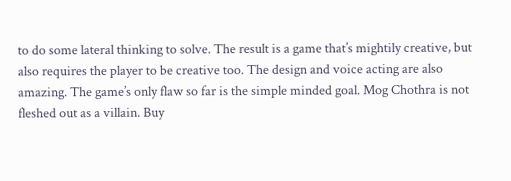to do some lateral thinking to solve. The result is a game that’s mightily creative, but also requires the player to be creative too. The design and voice acting are also amazing. The game’s only flaw so far is the simple minded goal. Mog Chothra is not fleshed out as a villain. Buy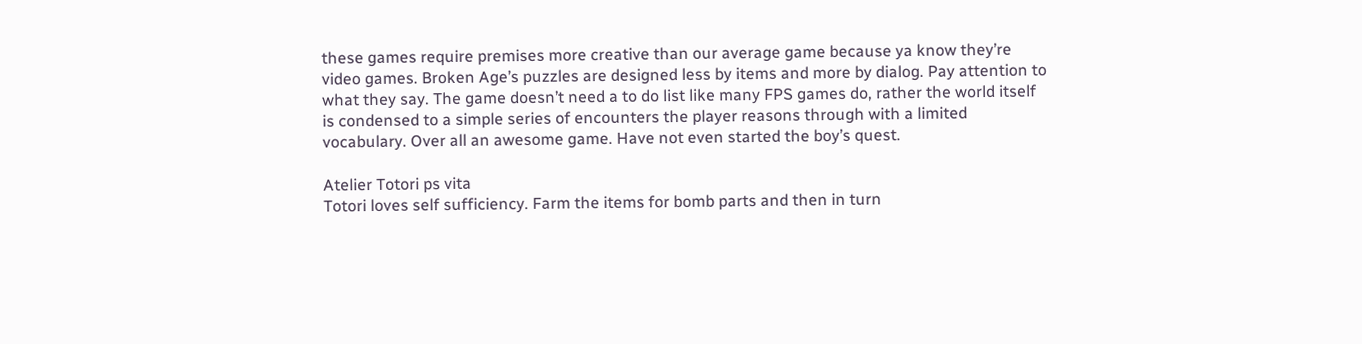these games require premises more creative than our average game because ya know they’re video games. Broken Age’s puzzles are designed less by items and more by dialog. Pay attention to what they say. The game doesn’t need a to do list like many FPS games do, rather the world itself is condensed to a simple series of encounters the player reasons through with a limited vocabulary. Over all an awesome game. Have not even started the boy’s quest.

Atelier Totori ps vita
Totori loves self sufficiency. Farm the items for bomb parts and then in turn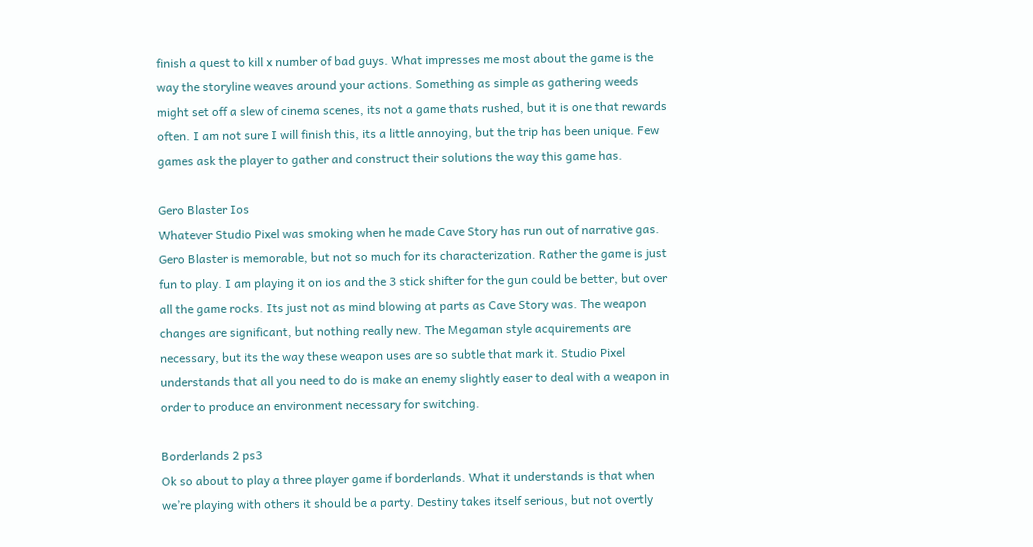finish a quest to kill x number of bad guys. What impresses me most about the game is the way the storyline weaves around your actions. Something as simple as gathering weeds might set off a slew of cinema scenes, its not a game thats rushed, but it is one that rewards often. I am not sure I will finish this, its a little annoying, but the trip has been unique. Few games ask the player to gather and construct their solutions the way this game has.

Gero Blaster Ios
Whatever Studio Pixel was smoking when he made Cave Story has run out of narrative gas. Gero Blaster is memorable, but not so much for its characterization. Rather the game is just fun to play. I am playing it on ios and the 3 stick shifter for the gun could be better, but over all the game rocks. Its just not as mind blowing at parts as Cave Story was. The weapon changes are significant, but nothing really new. The Megaman style acquirements are necessary, but its the way these weapon uses are so subtle that mark it. Studio Pixel understands that all you need to do is make an enemy slightly easer to deal with a weapon in order to produce an environment necessary for switching.

Borderlands 2 ps3
Ok so about to play a three player game if borderlands. What it understands is that when we’re playing with others it should be a party. Destiny takes itself serious, but not overtly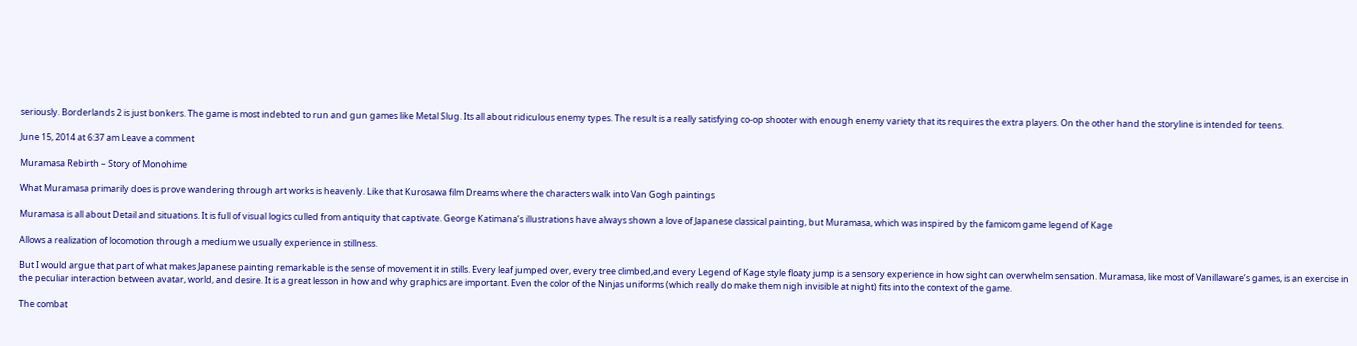seriously. Borderlands 2 is just bonkers. The game is most indebted to run and gun games like Metal Slug. Its all about ridiculous enemy types. The result is a really satisfying co-op shooter with enough enemy variety that its requires the extra players. On the other hand the storyline is intended for teens.

June 15, 2014 at 6:37 am Leave a comment

Muramasa Rebirth – Story of Monohime

What Muramasa primarily does is prove wandering through art works is heavenly. Like that Kurosawa film Dreams where the characters walk into Van Gogh paintings

Muramasa is all about Detail and situations. It is full of visual logics culled from antiquity that captivate. George Katimana’s illustrations have always shown a love of Japanese classical painting, but Muramasa, which was inspired by the famicom game legend of Kage

Allows a realization of locomotion through a medium we usually experience in stillness.

But I would argue that part of what makes Japanese painting remarkable is the sense of movement it in stills. Every leaf jumped over, every tree climbed,and every Legend of Kage style floaty jump is a sensory experience in how sight can overwhelm sensation. Muramasa, like most of Vanillaware’s games, is an exercise in the peculiar interaction between avatar, world, and desire. It is a great lesson in how and why graphics are important. Even the color of the Ninjas uniforms (which really do make them nigh invisible at night) fits into the context of the game.

The combat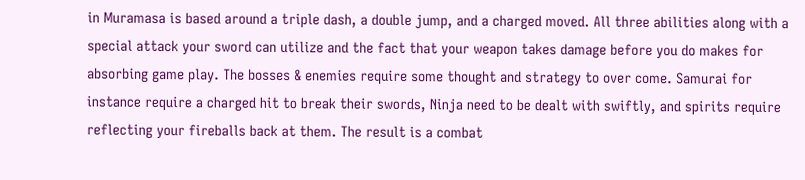in Muramasa is based around a triple dash, a double jump, and a charged moved. All three abilities along with a special attack your sword can utilize and the fact that your weapon takes damage before you do makes for absorbing game play. The bosses & enemies require some thought and strategy to over come. Samurai for instance require a charged hit to break their swords, Ninja need to be dealt with swiftly, and spirits require reflecting your fireballs back at them. The result is a combat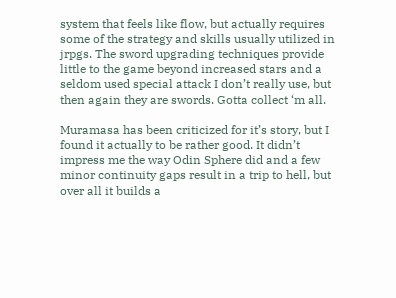system that feels like flow, but actually requires some of the strategy and skills usually utilized in jrpgs. The sword upgrading techniques provide little to the game beyond increased stars and a seldom used special attack I don’t really use, but then again they are swords. Gotta collect ‘m all.

Muramasa has been criticized for it’s story, but I found it actually to be rather good. It didn’t impress me the way Odin Sphere did and a few minor continuity gaps result in a trip to hell, but over all it builds a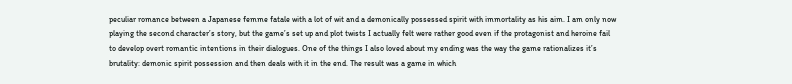peculiar romance between a Japanese femme fatale with a lot of wit and a demonically possessed spirit with immortality as his aim. I am only now playing the second character’s story, but the game’s set up and plot twists I actually felt were rather good even if the protagonist and heroine fail to develop overt romantic intentions in their dialogues. One of the things I also loved about my ending was the way the game rationalizes it’s brutality: demonic spirit possession and then deals with it in the end. The result was a game in which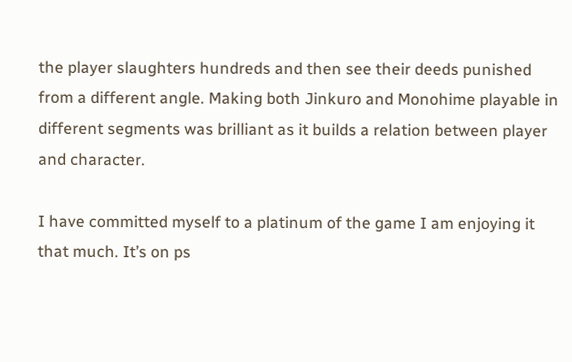the player slaughters hundreds and then see their deeds punished from a different angle. Making both Jinkuro and Monohime playable in different segments was brilliant as it builds a relation between player and character.

I have committed myself to a platinum of the game I am enjoying it that much. It’s on ps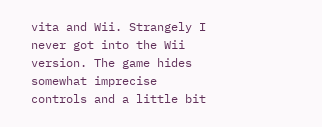vita and Wii. Strangely I never got into the Wii version. The game hides somewhat imprecise controls and a little bit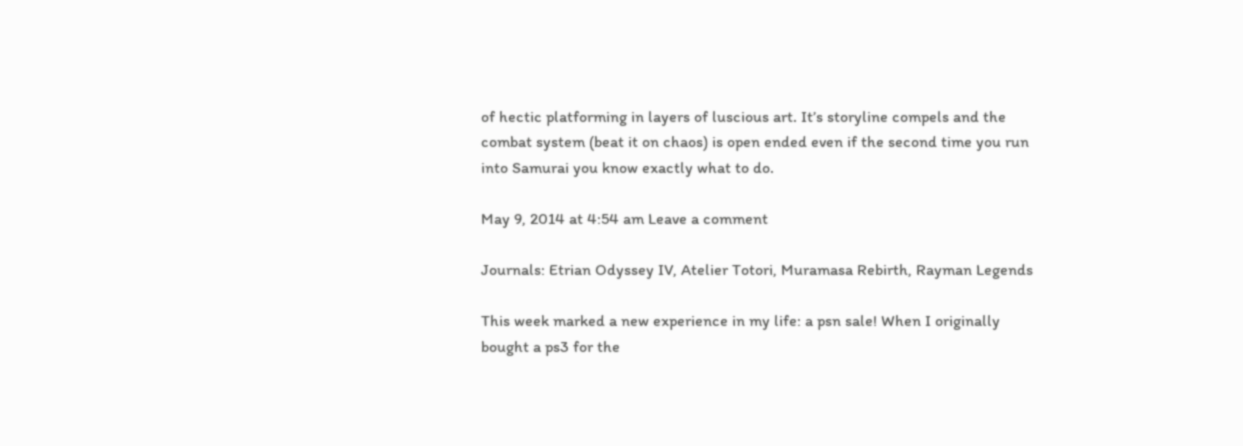of hectic platforming in layers of luscious art. It’s storyline compels and the combat system (beat it on chaos) is open ended even if the second time you run into Samurai you know exactly what to do.

May 9, 2014 at 4:54 am Leave a comment

Journals: Etrian Odyssey IV, Atelier Totori, Muramasa Rebirth, Rayman Legends

This week marked a new experience in my life: a psn sale! When I originally bought a ps3 for the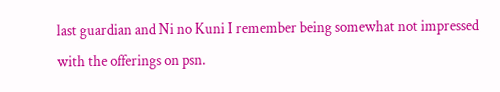last guardian and Ni no Kuni I remember being somewhat not impressed with the offerings on psn.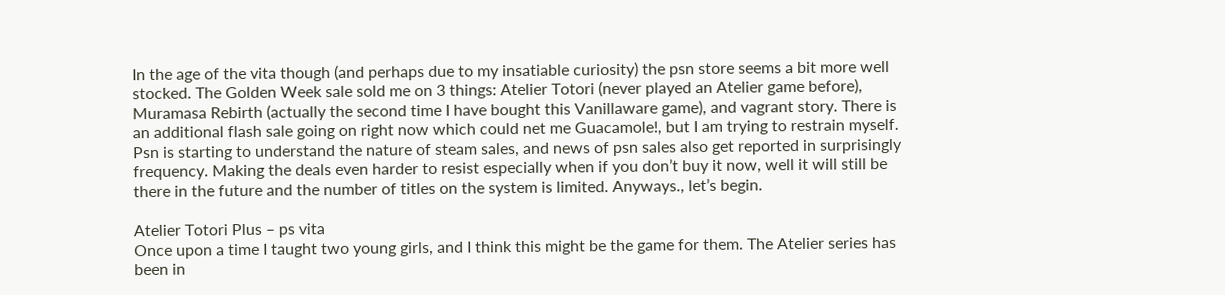In the age of the vita though (and perhaps due to my insatiable curiosity) the psn store seems a bit more well stocked. The Golden Week sale sold me on 3 things: Atelier Totori (never played an Atelier game before), Muramasa Rebirth (actually the second time I have bought this Vanillaware game), and vagrant story. There is an additional flash sale going on right now which could net me Guacamole!, but I am trying to restrain myself. Psn is starting to understand the nature of steam sales, and news of psn sales also get reported in surprisingly frequency. Making the deals even harder to resist especially when if you don’t buy it now, well it will still be there in the future and the number of titles on the system is limited. Anyways., let’s begin.

Atelier Totori Plus – ps vita
Once upon a time I taught two young girls, and I think this might be the game for them. The Atelier series has been in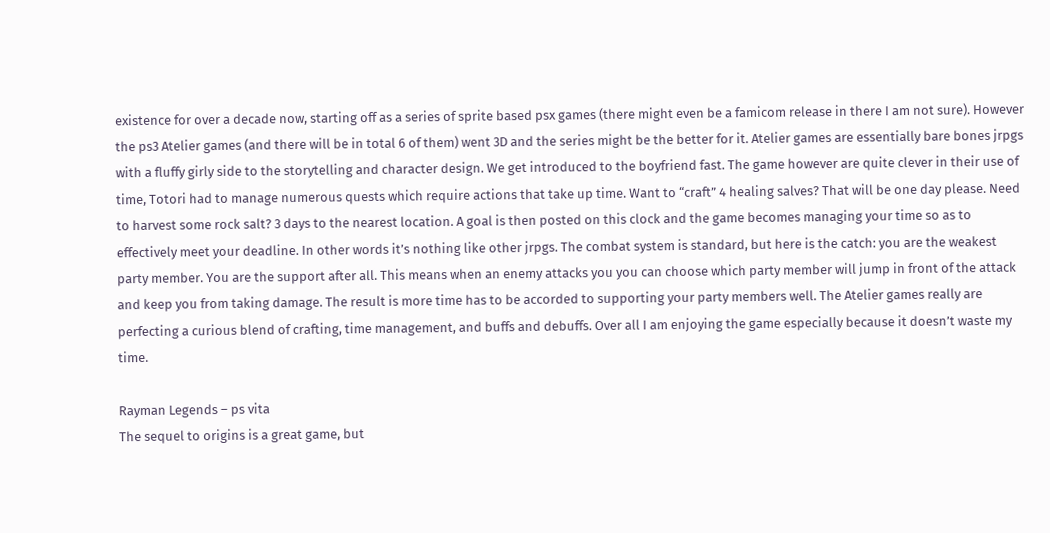existence for over a decade now, starting off as a series of sprite based psx games (there might even be a famicom release in there I am not sure). However the ps3 Atelier games (and there will be in total 6 of them) went 3D and the series might be the better for it. Atelier games are essentially bare bones jrpgs with a fluffy girly side to the storytelling and character design. We get introduced to the boyfriend fast. The game however are quite clever in their use of time, Totori had to manage numerous quests which require actions that take up time. Want to “craft” 4 healing salves? That will be one day please. Need to harvest some rock salt? 3 days to the nearest location. A goal is then posted on this clock and the game becomes managing your time so as to effectively meet your deadline. In other words it’s nothing like other jrpgs. The combat system is standard, but here is the catch: you are the weakest party member. You are the support after all. This means when an enemy attacks you you can choose which party member will jump in front of the attack and keep you from taking damage. The result is more time has to be accorded to supporting your party members well. The Atelier games really are perfecting a curious blend of crafting, time management, and buffs and debuffs. Over all I am enjoying the game especially because it doesn’t waste my time.

Rayman Legends – ps vita
The sequel to origins is a great game, but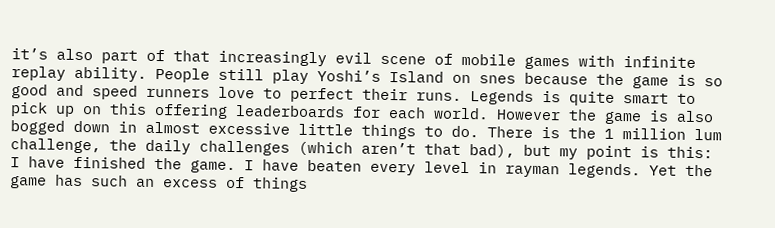it’s also part of that increasingly evil scene of mobile games with infinite replay ability. People still play Yoshi’s Island on snes because the game is so good and speed runners love to perfect their runs. Legends is quite smart to pick up on this offering leaderboards for each world. However the game is also bogged down in almost excessive little things to do. There is the 1 million lum challenge, the daily challenges (which aren’t that bad), but my point is this: I have finished the game. I have beaten every level in rayman legends. Yet the game has such an excess of things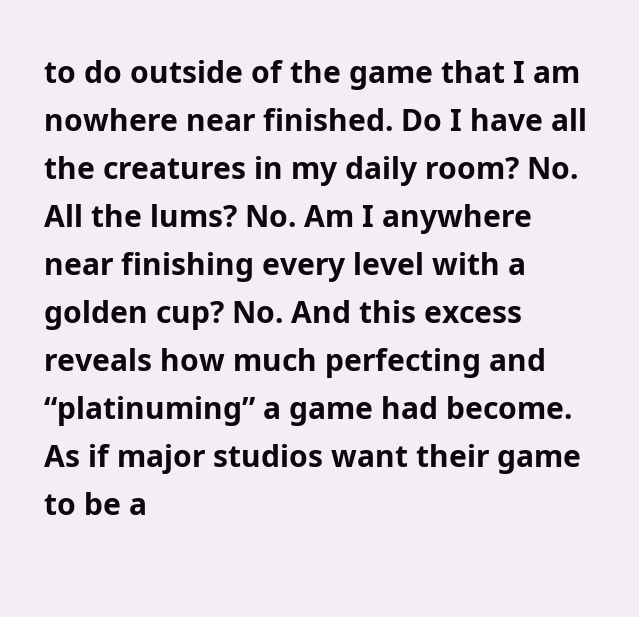to do outside of the game that I am nowhere near finished. Do I have all the creatures in my daily room? No. All the lums? No. Am I anywhere near finishing every level with a golden cup? No. And this excess reveals how much perfecting and “platinuming” a game had become. As if major studios want their game to be a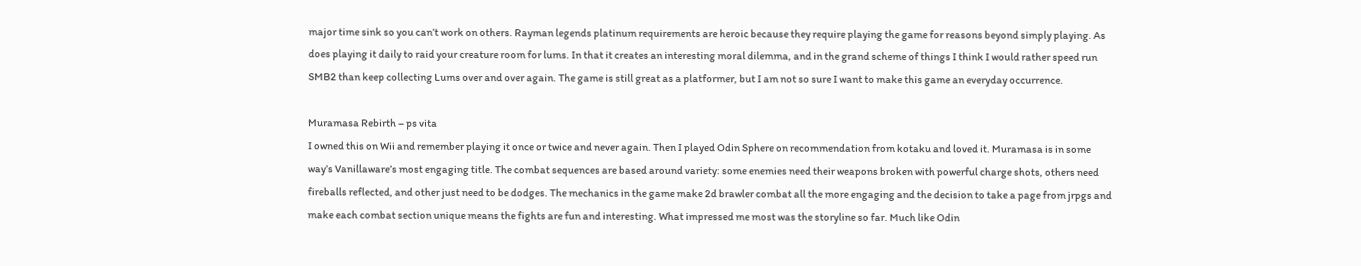major time sink so you can’t work on others. Rayman legends platinum requirements are heroic because they require playing the game for reasons beyond simply playing. As does playing it daily to raid your creature room for lums. In that it creates an interesting moral dilemma, and in the grand scheme of things I think I would rather speed run SMB2 than keep collecting Lums over and over again. The game is still great as a platformer, but I am not so sure I want to make this game an everyday occurrence.

Muramasa Rebirth – ps vita
I owned this on Wii and remember playing it once or twice and never again. Then I played Odin Sphere on recommendation from kotaku and loved it. Muramasa is in some way’s Vanillaware’s most engaging title. The combat sequences are based around variety: some enemies need their weapons broken with powerful charge shots, others need fireballs reflected, and other just need to be dodges. The mechanics in the game make 2d brawler combat all the more engaging and the decision to take a page from jrpgs and make each combat section unique means the fights are fun and interesting. What impressed me most was the storyline so far. Much like Odin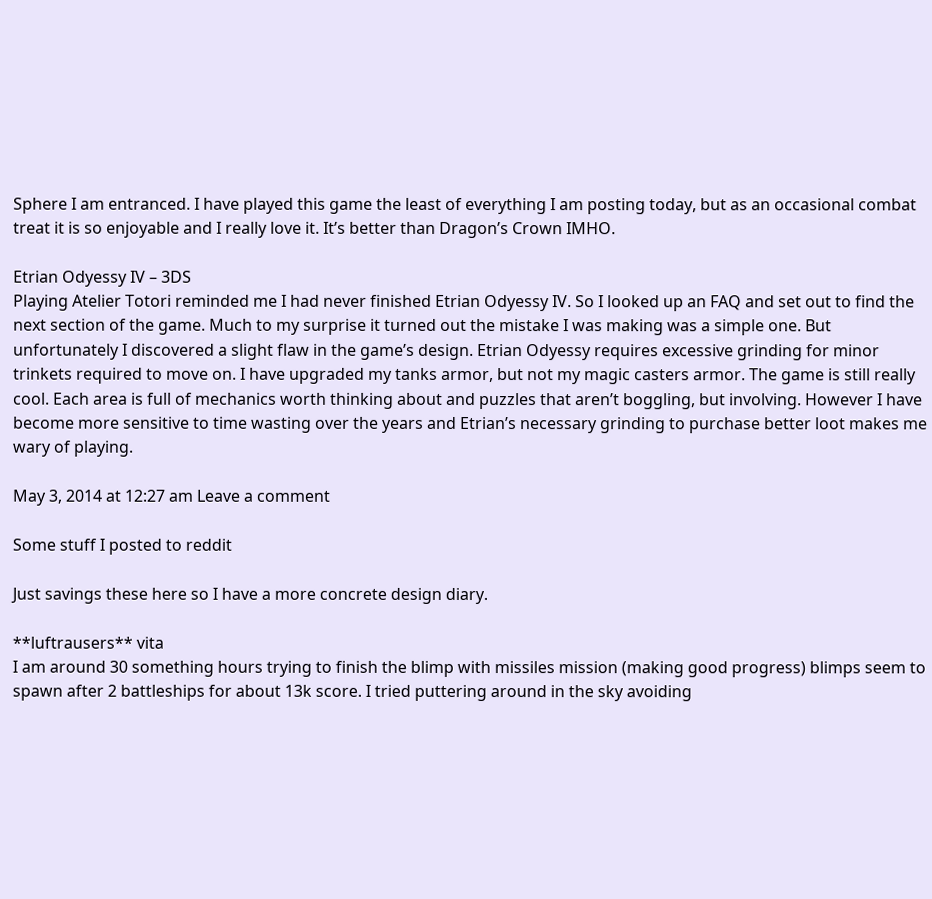Sphere I am entranced. I have played this game the least of everything I am posting today, but as an occasional combat treat it is so enjoyable and I really love it. It’s better than Dragon’s Crown IMHO.

Etrian Odyessy IV – 3DS
Playing Atelier Totori reminded me I had never finished Etrian Odyessy IV. So I looked up an FAQ and set out to find the next section of the game. Much to my surprise it turned out the mistake I was making was a simple one. But unfortunately I discovered a slight flaw in the game’s design. Etrian Odyessy requires excessive grinding for minor trinkets required to move on. I have upgraded my tanks armor, but not my magic casters armor. The game is still really cool. Each area is full of mechanics worth thinking about and puzzles that aren’t boggling, but involving. However I have become more sensitive to time wasting over the years and Etrian’s necessary grinding to purchase better loot makes me wary of playing.

May 3, 2014 at 12:27 am Leave a comment

Some stuff I posted to reddit

Just savings these here so I have a more concrete design diary.

**luftrausers** vita
I am around 30 something hours trying to finish the blimp with missiles mission (making good progress) blimps seem to spawn after 2 battleships for about 13k score. I tried puttering around in the sky avoiding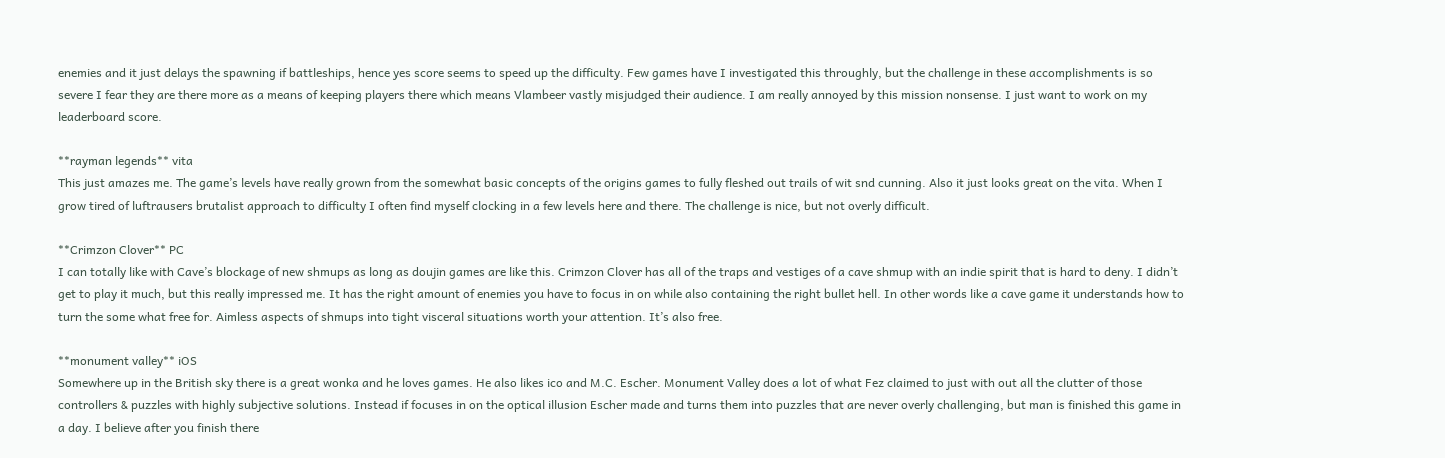enemies and it just delays the spawning if battleships, hence yes score seems to speed up the difficulty. Few games have I investigated this throughly, but the challenge in these accomplishments is so severe I fear they are there more as a means of keeping players there which means Vlambeer vastly misjudged their audience. I am really annoyed by this mission nonsense. I just want to work on my leaderboard score.

**rayman legends** vita
This just amazes me. The game’s levels have really grown from the somewhat basic concepts of the origins games to fully fleshed out trails of wit snd cunning. Also it just looks great on the vita. When I grow tired of luftrausers brutalist approach to difficulty I often find myself clocking in a few levels here and there. The challenge is nice, but not overly difficult.

**Crimzon Clover** PC
I can totally like with Cave’s blockage of new shmups as long as doujin games are like this. Crimzon Clover has all of the traps and vestiges of a cave shmup with an indie spirit that is hard to deny. I didn’t get to play it much, but this really impressed me. It has the right amount of enemies you have to focus in on while also containing the right bullet hell. In other words like a cave game it understands how to turn the some what free for. Aimless aspects of shmups into tight visceral situations worth your attention. It’s also free.

**monument valley** iOS
Somewhere up in the British sky there is a great wonka and he loves games. He also likes ico and M.C. Escher. Monument Valley does a lot of what Fez claimed to just with out all the clutter of those controllers & puzzles with highly subjective solutions. Instead if focuses in on the optical illusion Escher made and turns them into puzzles that are never overly challenging, but man is finished this game in a day. I believe after you finish there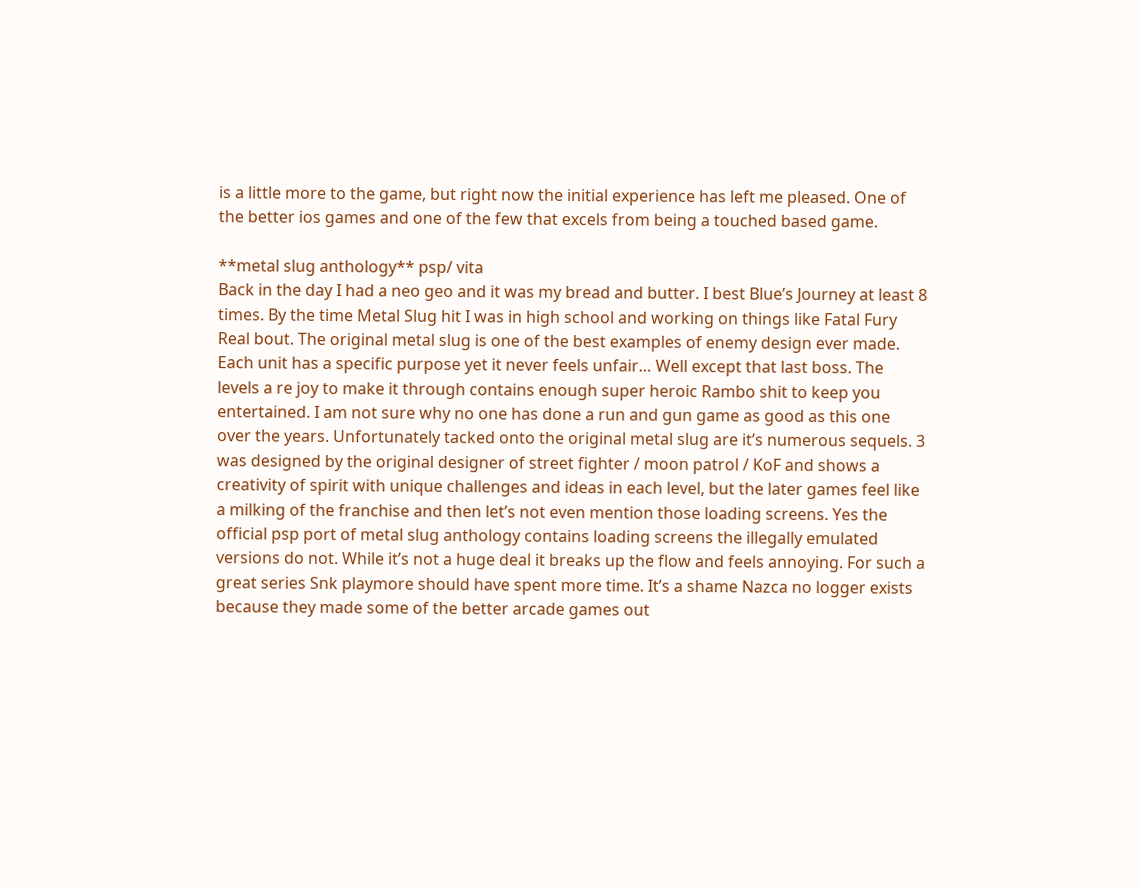is a little more to the game, but right now the initial experience has left me pleased. One of the better ios games and one of the few that excels from being a touched based game.

**metal slug anthology** psp/ vita
Back in the day I had a neo geo and it was my bread and butter. I best Blue’s Journey at least 8 times. By the time Metal Slug hit I was in high school and working on things like Fatal Fury Real bout. The original metal slug is one of the best examples of enemy design ever made. Each unit has a specific purpose yet it never feels unfair… Well except that last boss. The levels a re joy to make it through contains enough super heroic Rambo shit to keep you entertained. I am not sure why no one has done a run and gun game as good as this one over the years. Unfortunately tacked onto the original metal slug are it’s numerous sequels. 3 was designed by the original designer of street fighter / moon patrol / KoF and shows a creativity of spirit with unique challenges and ideas in each level, but the later games feel like a milking of the franchise and then let’s not even mention those loading screens. Yes the official psp port of metal slug anthology contains loading screens the illegally emulated versions do not. While it’s not a huge deal it breaks up the flow and feels annoying. For such a great series Snk playmore should have spent more time. It’s a shame Nazca no logger exists because they made some of the better arcade games out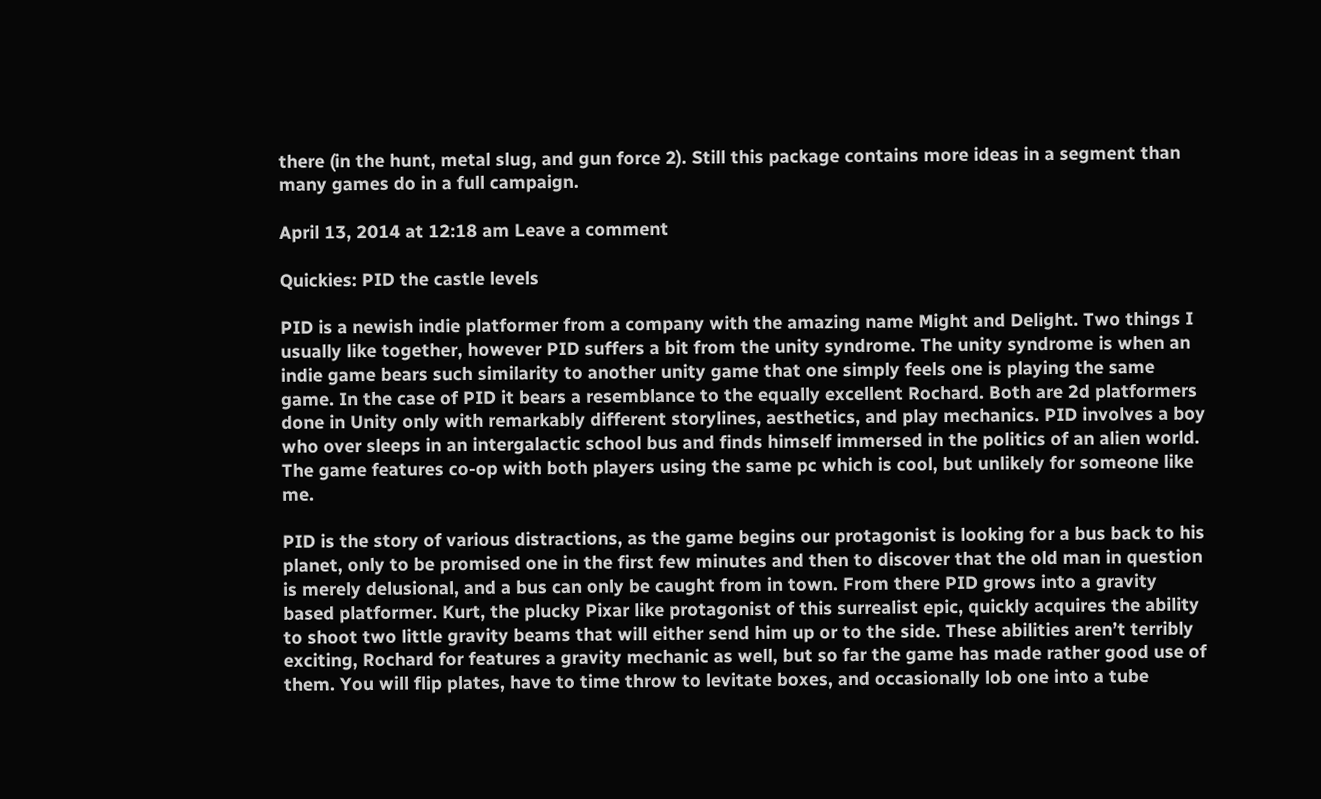there (in the hunt, metal slug, and gun force 2). Still this package contains more ideas in a segment than many games do in a full campaign.

April 13, 2014 at 12:18 am Leave a comment

Quickies: PID the castle levels

PID is a newish indie platformer from a company with the amazing name Might and Delight. Two things I usually like together, however PID suffers a bit from the unity syndrome. The unity syndrome is when an indie game bears such similarity to another unity game that one simply feels one is playing the same game. In the case of PID it bears a resemblance to the equally excellent Rochard. Both are 2d platformers done in Unity only with remarkably different storylines, aesthetics, and play mechanics. PID involves a boy who over sleeps in an intergalactic school bus and finds himself immersed in the politics of an alien world. The game features co-op with both players using the same pc which is cool, but unlikely for someone like me.

PID is the story of various distractions, as the game begins our protagonist is looking for a bus back to his planet, only to be promised one in the first few minutes and then to discover that the old man in question is merely delusional, and a bus can only be caught from in town. From there PID grows into a gravity based platformer. Kurt, the plucky Pixar like protagonist of this surrealist epic, quickly acquires the ability to shoot two little gravity beams that will either send him up or to the side. These abilities aren’t terribly exciting, Rochard for features a gravity mechanic as well, but so far the game has made rather good use of them. You will flip plates, have to time throw to levitate boxes, and occasionally lob one into a tube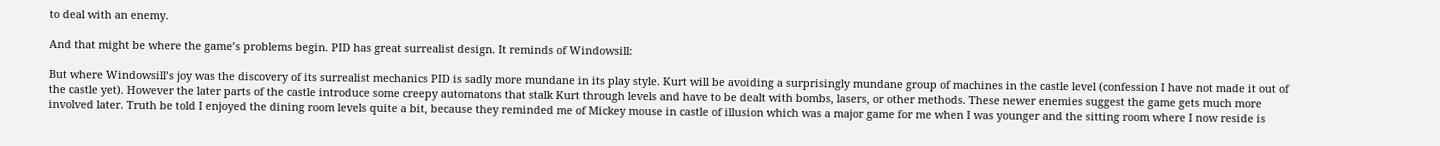to deal with an enemy.

And that might be where the game’s problems begin. PID has great surrealist design. It reminds of Windowsill:

But where Windowsill’s joy was the discovery of its surrealist mechanics PID is sadly more mundane in its play style. Kurt will be avoiding a surprisingly mundane group of machines in the castle level (confession I have not made it out of the castle yet). However the later parts of the castle introduce some creepy automatons that stalk Kurt through levels and have to be dealt with bombs, lasers, or other methods. These newer enemies suggest the game gets much more involved later. Truth be told I enjoyed the dining room levels quite a bit, because they reminded me of Mickey mouse in castle of illusion which was a major game for me when I was younger and the sitting room where I now reside is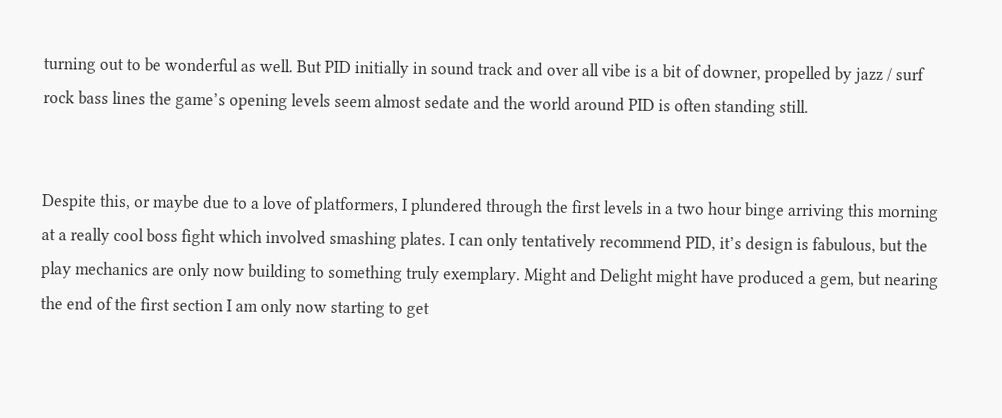turning out to be wonderful as well. But PID initially in sound track and over all vibe is a bit of downer, propelled by jazz / surf rock bass lines the game’s opening levels seem almost sedate and the world around PID is often standing still.


Despite this, or maybe due to a love of platformers, I plundered through the first levels in a two hour binge arriving this morning at a really cool boss fight which involved smashing plates. I can only tentatively recommend PID, it’s design is fabulous, but the play mechanics are only now building to something truly exemplary. Might and Delight might have produced a gem, but nearing the end of the first section I am only now starting to get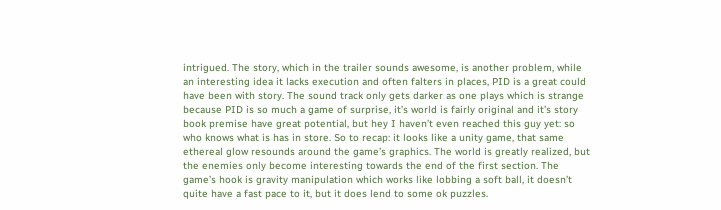intrigued. The story, which in the trailer sounds awesome, is another problem, while an interesting idea it lacks execution and often falters in places, PID is a great could have been with story. The sound track only gets darker as one plays which is strange because PID is so much a game of surprise, it’s world is fairly original and it’s story book premise have great potential, but hey I haven’t even reached this guy yet: so who knows what is has in store. So to recap: it looks like a unity game, that same ethereal glow resounds around the game’s graphics. The world is greatly realized, but the enemies only become interesting towards the end of the first section. The game’s hook is gravity manipulation which works like lobbing a soft ball, it doesn’t quite have a fast pace to it, but it does lend to some ok puzzles.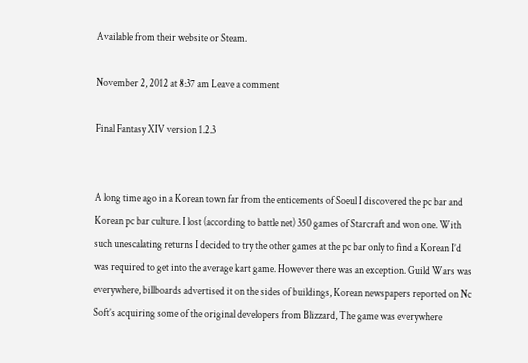Available from their website or Steam.

November 2, 2012 at 8:37 am Leave a comment

Final Fantasy XIV version 1.2.3


A long time ago in a Korean town far from the enticements of Soeul I discovered the pc bar and Korean pc bar culture. I lost (according to battle net) 350 games of Starcraft and won one. With such unescalating returns I decided to try the other games at the pc bar only to find a Korean I’d was required to get into the average kart game. However there was an exception. Guild Wars was everywhere, billboards advertised it on the sides of buildings, Korean newspapers reported on Nc Soft’s acquiring some of the original developers from Blizzard, The game was everywhere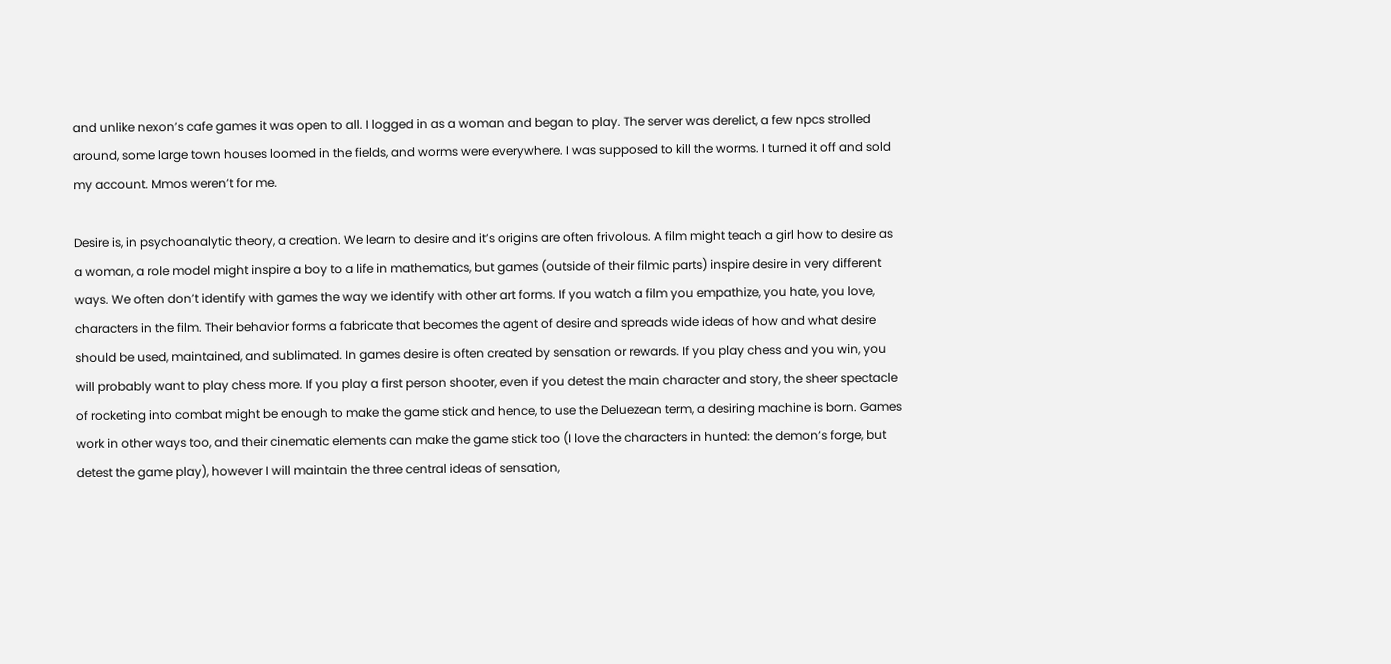and unlike nexon’s cafe games it was open to all. I logged in as a woman and began to play. The server was derelict, a few npcs strolled around, some large town houses loomed in the fields, and worms were everywhere. I was supposed to kill the worms. I turned it off and sold my account. Mmos weren’t for me.

Desire is, in psychoanalytic theory, a creation. We learn to desire and it’s origins are often frivolous. A film might teach a girl how to desire as a woman, a role model might inspire a boy to a life in mathematics, but games (outside of their filmic parts) inspire desire in very different ways. We often don’t identify with games the way we identify with other art forms. If you watch a film you empathize, you hate, you love, characters in the film. Their behavior forms a fabricate that becomes the agent of desire and spreads wide ideas of how and what desire should be used, maintained, and sublimated. In games desire is often created by sensation or rewards. If you play chess and you win, you will probably want to play chess more. If you play a first person shooter, even if you detest the main character and story, the sheer spectacle of rocketing into combat might be enough to make the game stick and hence, to use the Deluezean term, a desiring machine is born. Games work in other ways too, and their cinematic elements can make the game stick too (I love the characters in hunted: the demon’s forge, but detest the game play), however I will maintain the three central ideas of sensation,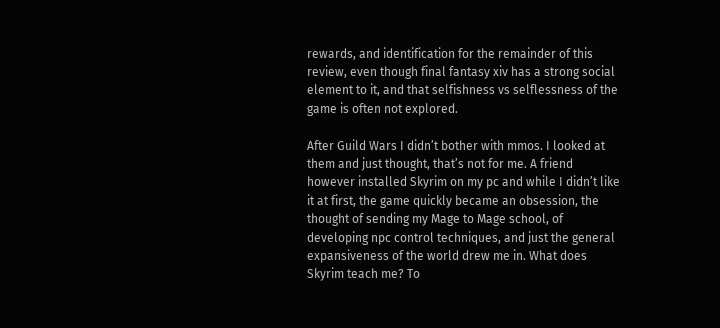rewards, and identification for the remainder of this review, even though final fantasy xiv has a strong social element to it, and that selfishness vs selflessness of the game is often not explored.

After Guild Wars I didn’t bother with mmos. I looked at them and just thought, that’s not for me. A friend however installed Skyrim on my pc and while I didn’t like it at first, the game quickly became an obsession, the thought of sending my Mage to Mage school, of developing npc control techniques, and just the general expansiveness of the world drew me in. What does Skyrim teach me? To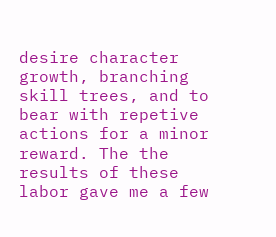desire character growth, branching skill trees, and to bear with repetive actions for a minor reward. The the results of these labor gave me a few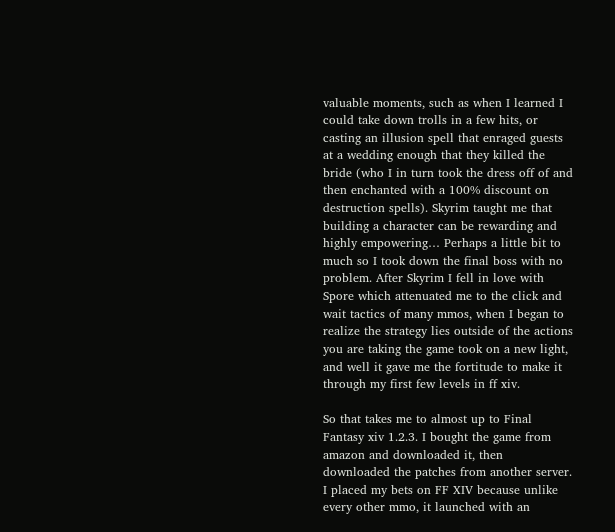valuable moments, such as when I learned I could take down trolls in a few hits, or casting an illusion spell that enraged guests at a wedding enough that they killed the bride (who I in turn took the dress off of and then enchanted with a 100% discount on destruction spells). Skyrim taught me that building a character can be rewarding and highly empowering… Perhaps a little bit to much so I took down the final boss with no problem. After Skyrim I fell in love with Spore which attenuated me to the click and wait tactics of many mmos, when I began to realize the strategy lies outside of the actions you are taking the game took on a new light, and well it gave me the fortitude to make it through my first few levels in ff xiv.

So that takes me to almost up to Final Fantasy xiv 1.2.3. I bought the game from amazon and downloaded it, then downloaded the patches from another server. I placed my bets on FF XIV because unlike every other mmo, it launched with an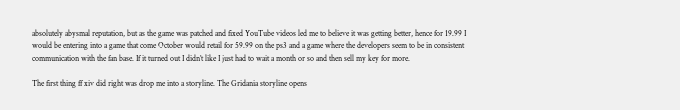absolutely abysmal reputation, but as the game was patched and fixed YouTube videos led me to believe it was getting better, hence for 19.99 I would be entering into a game that come October would retail for 59.99 on the ps3 and a game where the developers seem to be in consistent communication with the fan base. If it turned out I didn’t like I just had to wait a month or so and then sell my key for more.

The first thing ff xiv did right was drop me into a storyline. The Gridania storyline opens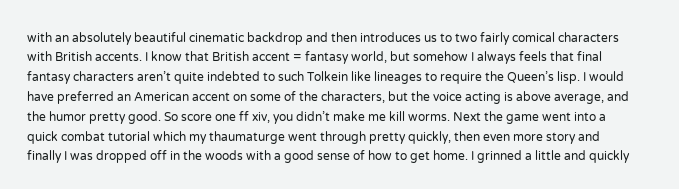with an absolutely beautiful cinematic backdrop and then introduces us to two fairly comical characters with British accents. I know that British accent = fantasy world, but somehow I always feels that final fantasy characters aren’t quite indebted to such Tolkein like lineages to require the Queen’s lisp. I would have preferred an American accent on some of the characters, but the voice acting is above average, and the humor pretty good. So score one ff xiv, you didn’t make me kill worms. Next the game went into a quick combat tutorial which my thaumaturge went through pretty quickly, then even more story and finally I was dropped off in the woods with a good sense of how to get home. I grinned a little and quickly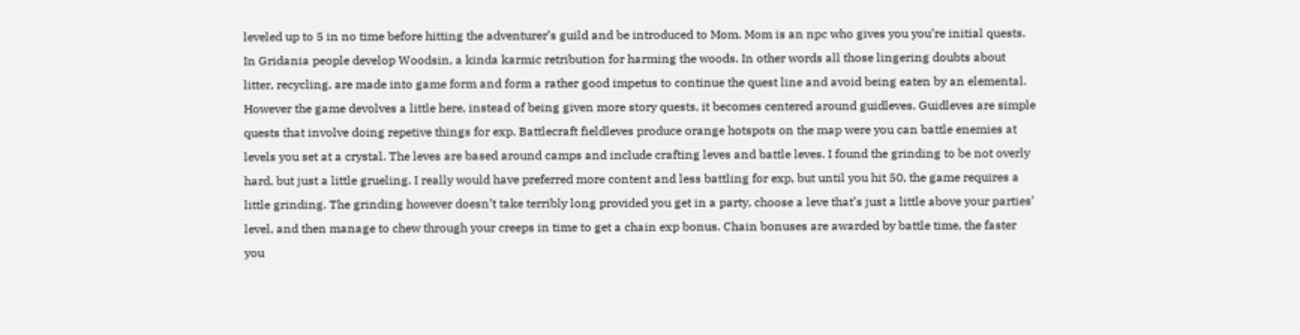leveled up to 5 in no time before hitting the adventurer’s guild and be introduced to Mom. Mom is an npc who gives you you’re initial quests. In Gridania people develop Woodsin, a kinda karmic retribution for harming the woods. In other words all those lingering doubts about litter, recycling, are made into game form and form a rather good impetus to continue the quest line and avoid being eaten by an elemental. However the game devolves a little here, instead of being given more story quests, it becomes centered around guidleves. Guidleves are simple quests that involve doing repetive things for exp. Battlecraft fieldleves produce orange hotspots on the map were you can battle enemies at levels you set at a crystal. The leves are based around camps and include crafting leves and battle leves. I found the grinding to be not overly hard, but just a little grueling. I really would have preferred more content and less battling for exp, but until you hit 50, the game requires a little grinding. The grinding however doesn’t take terribly long provided you get in a party, choose a leve that’s just a little above your parties’ level, and then manage to chew through your creeps in time to get a chain exp bonus. Chain bonuses are awarded by battle time, the faster you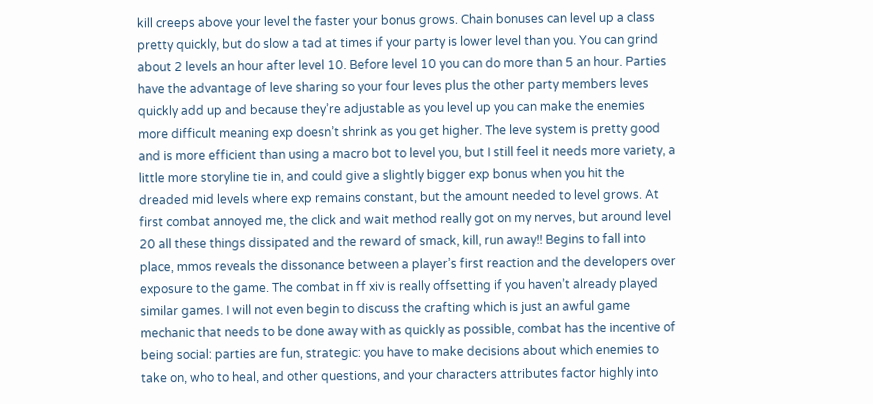kill creeps above your level the faster your bonus grows. Chain bonuses can level up a class pretty quickly, but do slow a tad at times if your party is lower level than you. You can grind about 2 levels an hour after level 10. Before level 10 you can do more than 5 an hour. Parties have the advantage of leve sharing so your four leves plus the other party members leves quickly add up and because they’re adjustable as you level up you can make the enemies more difficult meaning exp doesn’t shrink as you get higher. The leve system is pretty good and is more efficient than using a macro bot to level you, but I still feel it needs more variety, a little more storyline tie in, and could give a slightly bigger exp bonus when you hit the dreaded mid levels where exp remains constant, but the amount needed to level grows. At first combat annoyed me, the click and wait method really got on my nerves, but around level 20 all these things dissipated and the reward of smack, kill, run away!! Begins to fall into place, mmos reveals the dissonance between a player’s first reaction and the developers over exposure to the game. The combat in ff xiv is really offsetting if you haven’t already played similar games. I will not even begin to discuss the crafting which is just an awful game mechanic that needs to be done away with as quickly as possible, combat has the incentive of being social: parties are fun, strategic: you have to make decisions about which enemies to take on, who to heal, and other questions, and your characters attributes factor highly into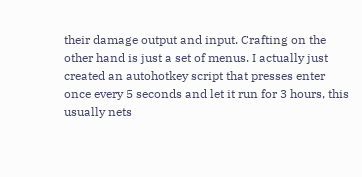their damage output and input. Crafting on the other hand is just a set of menus. I actually just created an autohotkey script that presses enter once every 5 seconds and let it run for 3 hours, this usually nets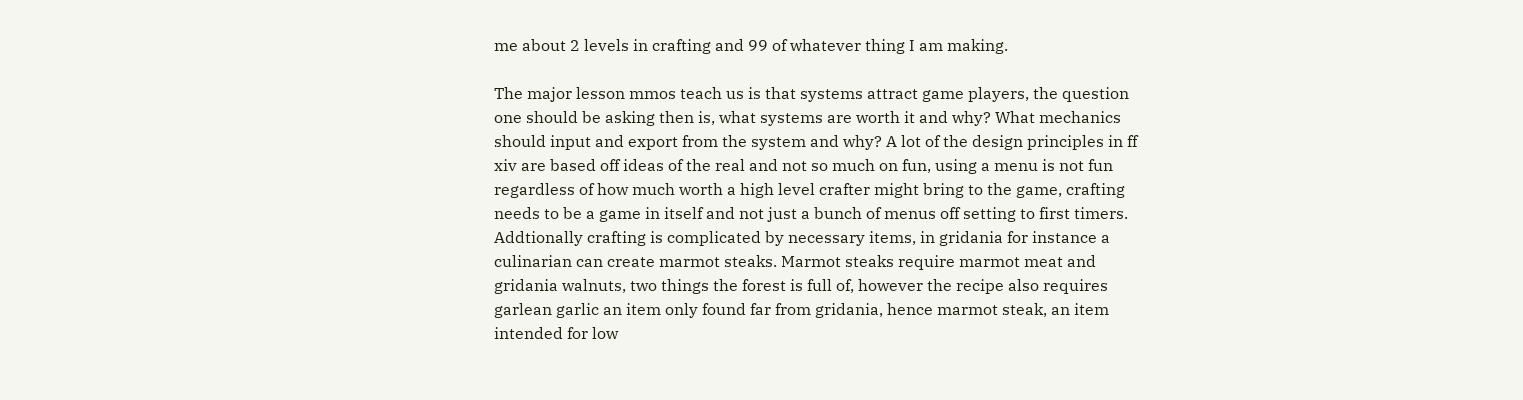me about 2 levels in crafting and 99 of whatever thing I am making.

The major lesson mmos teach us is that systems attract game players, the question one should be asking then is, what systems are worth it and why? What mechanics should input and export from the system and why? A lot of the design principles in ff xiv are based off ideas of the real and not so much on fun, using a menu is not fun regardless of how much worth a high level crafter might bring to the game, crafting needs to be a game in itself and not just a bunch of menus off setting to first timers. Addtionally crafting is complicated by necessary items, in gridania for instance a culinarian can create marmot steaks. Marmot steaks require marmot meat and gridania walnuts, two things the forest is full of, however the recipe also requires garlean garlic an item only found far from gridania, hence marmot steak, an item intended for low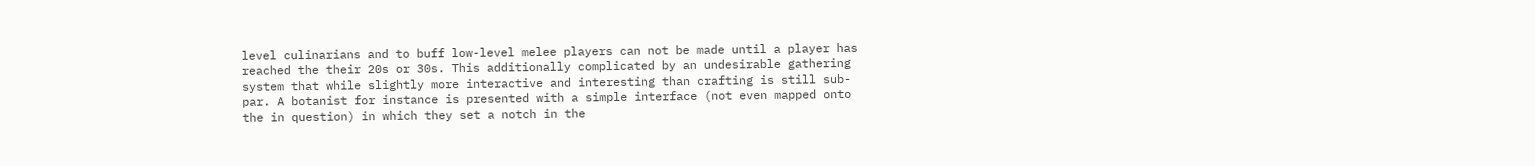level culinarians and to buff low-level melee players can not be made until a player has reached the their 20s or 30s. This additionally complicated by an undesirable gathering system that while slightly more interactive and interesting than crafting is still sub-par. A botanist for instance is presented with a simple interface (not even mapped onto the in question) in which they set a notch in the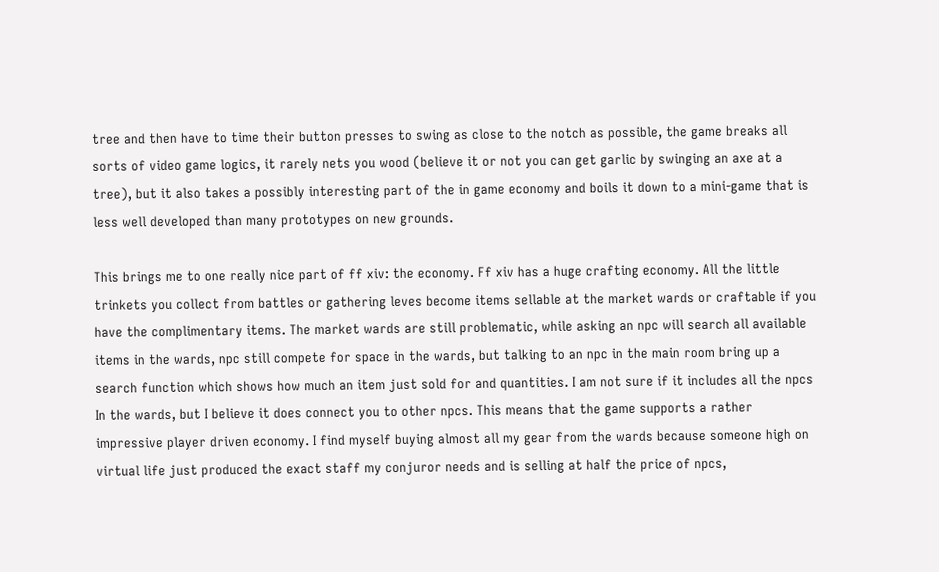tree and then have to time their button presses to swing as close to the notch as possible, the game breaks all sorts of video game logics, it rarely nets you wood (believe it or not you can get garlic by swinging an axe at a tree), but it also takes a possibly interesting part of the in game economy and boils it down to a mini-game that is less well developed than many prototypes on new grounds.

This brings me to one really nice part of ff xiv: the economy. Ff xiv has a huge crafting economy. All the little trinkets you collect from battles or gathering leves become items sellable at the market wards or craftable if you have the complimentary items. The market wards are still problematic, while asking an npc will search all available items in the wards, npc still compete for space in the wards, but talking to an npc in the main room bring up a search function which shows how much an item just sold for and quantities. I am not sure if it includes all the npcs In the wards, but I believe it does connect you to other npcs. This means that the game supports a rather impressive player driven economy. I find myself buying almost all my gear from the wards because someone high on virtual life just produced the exact staff my conjuror needs and is selling at half the price of npcs,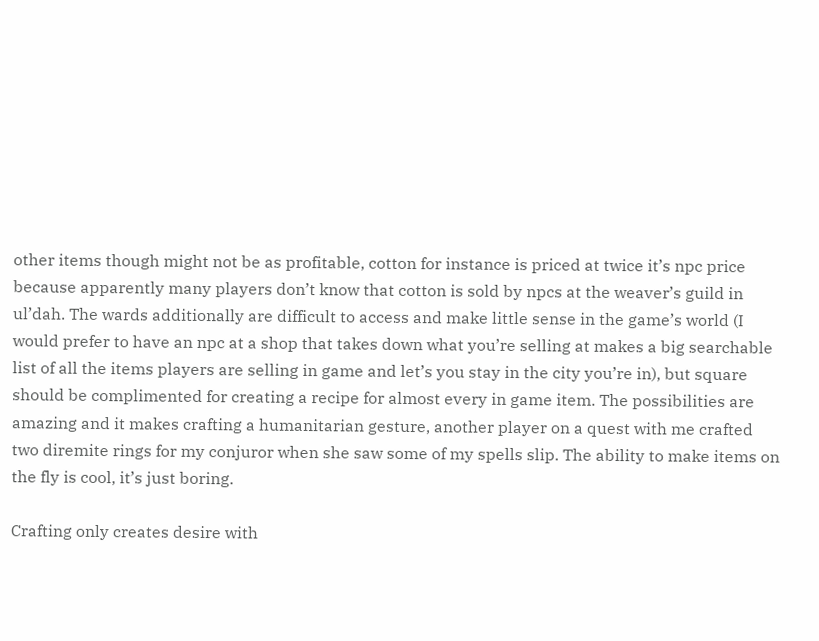other items though might not be as profitable, cotton for instance is priced at twice it’s npc price because apparently many players don’t know that cotton is sold by npcs at the weaver’s guild in ul’dah. The wards additionally are difficult to access and make little sense in the game’s world (I would prefer to have an npc at a shop that takes down what you’re selling at makes a big searchable list of all the items players are selling in game and let’s you stay in the city you’re in), but square should be complimented for creating a recipe for almost every in game item. The possibilities are amazing and it makes crafting a humanitarian gesture, another player on a quest with me crafted two diremite rings for my conjuror when she saw some of my spells slip. The ability to make items on the fly is cool, it’s just boring.

Crafting only creates desire with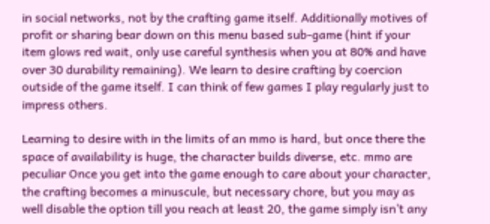in social networks, not by the crafting game itself. Additionally motives of profit or sharing bear down on this menu based sub-game (hint if your item glows red wait, only use careful synthesis when you at 80% and have over 30 durability remaining). We learn to desire crafting by coercion outside of the game itself. I can think of few games I play regularly just to impress others.

Learning to desire with in the limits of an mmo is hard, but once there the space of availability is huge, the character builds diverse, etc. mmo are peculiar Once you get into the game enough to care about your character, the crafting becomes a minuscule, but necessary chore, but you may as well disable the option till you reach at least 20, the game simply isn’t any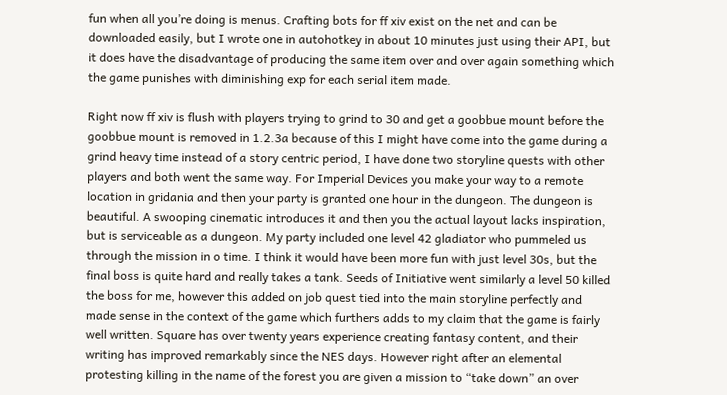fun when all you’re doing is menus. Crafting bots for ff xiv exist on the net and can be downloaded easily, but I wrote one in autohotkey in about 10 minutes just using their API, but it does have the disadvantage of producing the same item over and over again something which the game punishes with diminishing exp for each serial item made.

Right now ff xiv is flush with players trying to grind to 30 and get a goobbue mount before the goobbue mount is removed in 1.2.3a because of this I might have come into the game during a grind heavy time instead of a story centric period, I have done two storyline quests with other players and both went the same way. For Imperial Devices you make your way to a remote location in gridania and then your party is granted one hour in the dungeon. The dungeon is beautiful. A swooping cinematic introduces it and then you the actual layout lacks inspiration, but is serviceable as a dungeon. My party included one level 42 gladiator who pummeled us through the mission in o time. I think it would have been more fun with just level 30s, but the final boss is quite hard and really takes a tank. Seeds of Initiative went similarly a level 50 killed the boss for me, however this added on job quest tied into the main storyline perfectly and made sense in the context of the game which furthers adds to my claim that the game is fairly well written. Square has over twenty years experience creating fantasy content, and their writing has improved remarkably since the NES days. However right after an elemental protesting killing in the name of the forest you are given a mission to “take down” an over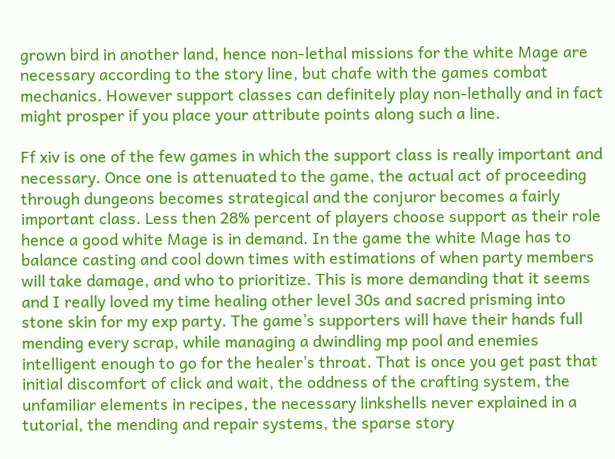grown bird in another land, hence non-lethal missions for the white Mage are necessary according to the story line, but chafe with the games combat mechanics. However support classes can definitely play non-lethally and in fact might prosper if you place your attribute points along such a line.

Ff xiv is one of the few games in which the support class is really important and necessary. Once one is attenuated to the game, the actual act of proceeding through dungeons becomes strategical and the conjuror becomes a fairly important class. Less then 28% percent of players choose support as their role hence a good white Mage is in demand. In the game the white Mage has to balance casting and cool down times with estimations of when party members will take damage, and who to prioritize. This is more demanding that it seems and I really loved my time healing other level 30s and sacred prisming into stone skin for my exp party. The game’s supporters will have their hands full mending every scrap, while managing a dwindling mp pool and enemies intelligent enough to go for the healer’s throat. That is once you get past that initial discomfort of click and wait, the oddness of the crafting system, the unfamiliar elements in recipes, the necessary linkshells never explained in a tutorial, the mending and repair systems, the sparse story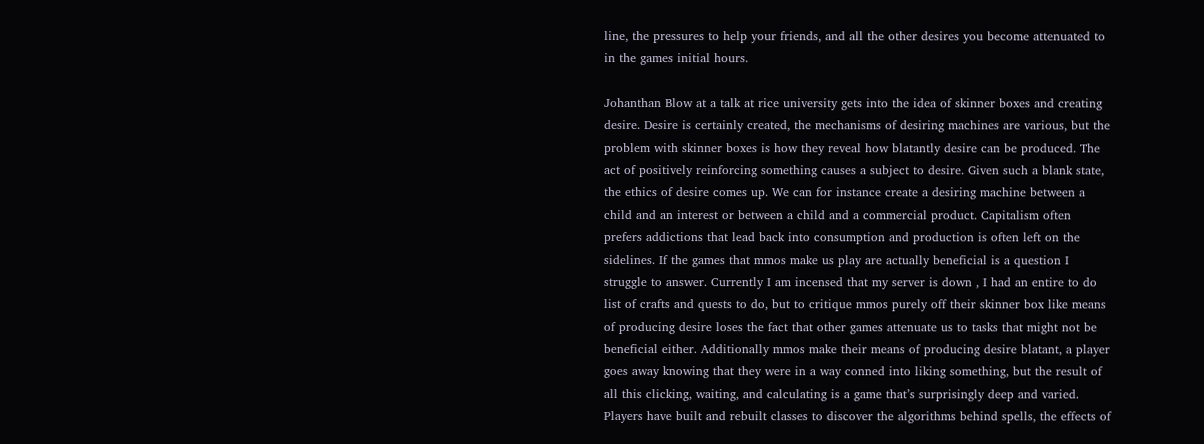line, the pressures to help your friends, and all the other desires you become attenuated to in the games initial hours.

Johanthan Blow at a talk at rice university gets into the idea of skinner boxes and creating desire. Desire is certainly created, the mechanisms of desiring machines are various, but the problem with skinner boxes is how they reveal how blatantly desire can be produced. The act of positively reinforcing something causes a subject to desire. Given such a blank state, the ethics of desire comes up. We can for instance create a desiring machine between a child and an interest or between a child and a commercial product. Capitalism often prefers addictions that lead back into consumption and production is often left on the sidelines. If the games that mmos make us play are actually beneficial is a question I struggle to answer. Currently I am incensed that my server is down , I had an entire to do list of crafts and quests to do, but to critique mmos purely off their skinner box like means of producing desire loses the fact that other games attenuate us to tasks that might not be beneficial either. Additionally mmos make their means of producing desire blatant, a player goes away knowing that they were in a way conned into liking something, but the result of all this clicking, waiting, and calculating is a game that’s surprisingly deep and varied. Players have built and rebuilt classes to discover the algorithms behind spells, the effects of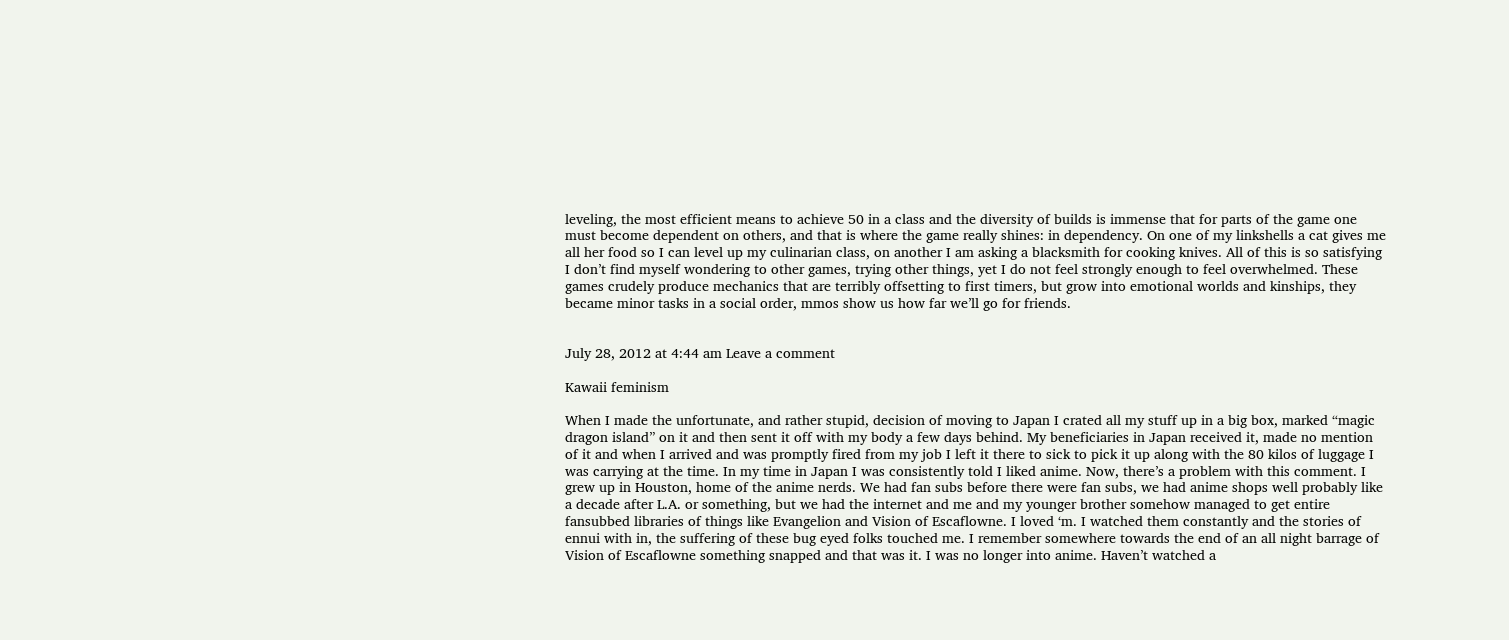leveling, the most efficient means to achieve 50 in a class and the diversity of builds is immense that for parts of the game one must become dependent on others, and that is where the game really shines: in dependency. On one of my linkshells a cat gives me all her food so I can level up my culinarian class, on another I am asking a blacksmith for cooking knives. All of this is so satisfying I don’t find myself wondering to other games, trying other things, yet I do not feel strongly enough to feel overwhelmed. These games crudely produce mechanics that are terribly offsetting to first timers, but grow into emotional worlds and kinships, they became minor tasks in a social order, mmos show us how far we’ll go for friends.


July 28, 2012 at 4:44 am Leave a comment

Kawaii feminism

When I made the unfortunate, and rather stupid, decision of moving to Japan I crated all my stuff up in a big box, marked “magic dragon island” on it and then sent it off with my body a few days behind. My beneficiaries in Japan received it, made no mention of it and when I arrived and was promptly fired from my job I left it there to sick to pick it up along with the 80 kilos of luggage I was carrying at the time. In my time in Japan I was consistently told I liked anime. Now, there’s a problem with this comment. I grew up in Houston, home of the anime nerds. We had fan subs before there were fan subs, we had anime shops well probably like a decade after L.A. or something, but we had the internet and me and my younger brother somehow managed to get entire fansubbed libraries of things like Evangelion and Vision of Escaflowne. I loved ‘m. I watched them constantly and the stories of ennui with in, the suffering of these bug eyed folks touched me. I remember somewhere towards the end of an all night barrage of Vision of Escaflowne something snapped and that was it. I was no longer into anime. Haven’t watched a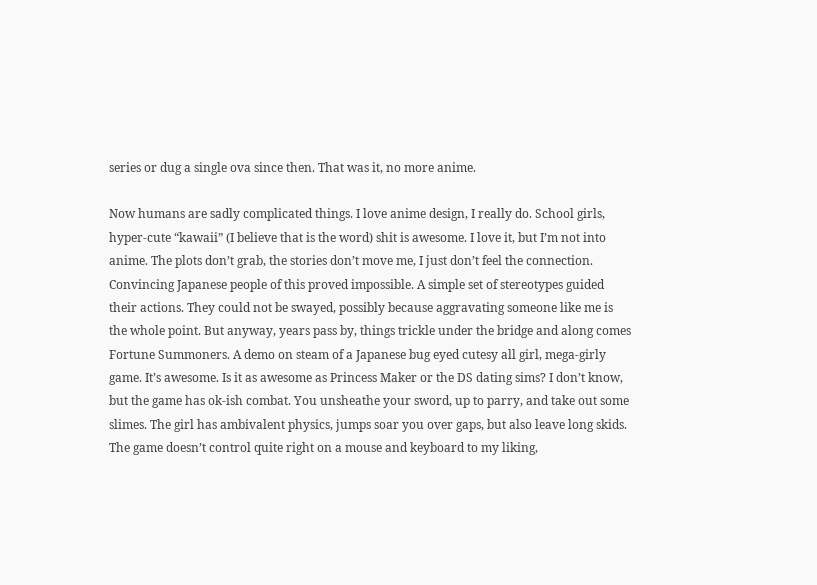series or dug a single ova since then. That was it, no more anime.

Now humans are sadly complicated things. I love anime design, I really do. School girls, hyper-cute “kawaii” (I believe that is the word) shit is awesome. I love it, but I’m not into anime. The plots don’t grab, the stories don’t move me, I just don’t feel the connection. Convincing Japanese people of this proved impossible. A simple set of stereotypes guided their actions. They could not be swayed, possibly because aggravating someone like me is the whole point. But anyway, years pass by, things trickle under the bridge and along comes Fortune Summoners. A demo on steam of a Japanese bug eyed cutesy all girl, mega-girly game. It’s awesome. Is it as awesome as Princess Maker or the DS dating sims? I don’t know, but the game has ok-ish combat. You unsheathe your sword, up to parry, and take out some slimes. The girl has ambivalent physics, jumps soar you over gaps, but also leave long skids. The game doesn’t control quite right on a mouse and keyboard to my liking,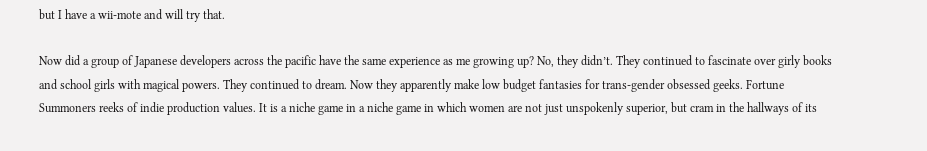but I have a wii-mote and will try that.

Now did a group of Japanese developers across the pacific have the same experience as me growing up? No, they didn’t. They continued to fascinate over girly books and school girls with magical powers. They continued to dream. Now they apparently make low budget fantasies for trans-gender obsessed geeks. Fortune Summoners reeks of indie production values. It is a niche game in a niche game in which women are not just unspokenly superior, but cram in the hallways of its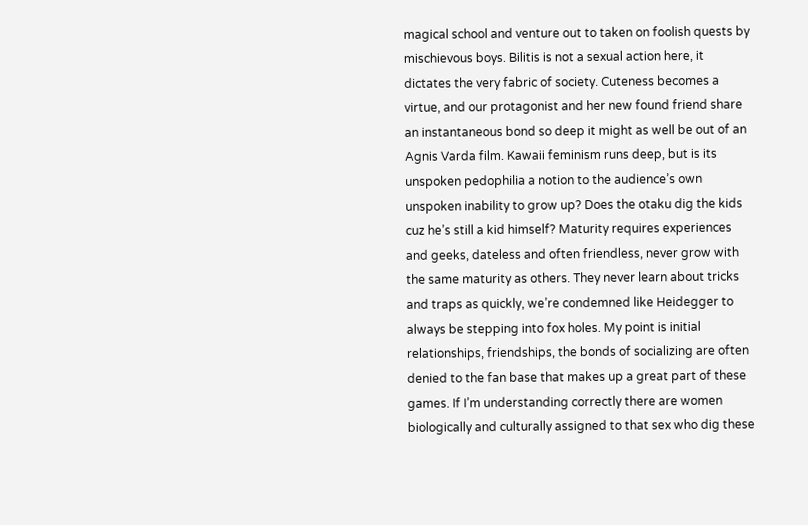magical school and venture out to taken on foolish quests by mischievous boys. Bilitis is not a sexual action here, it dictates the very fabric of society. Cuteness becomes a virtue, and our protagonist and her new found friend share an instantaneous bond so deep it might as well be out of an Agnis Varda film. Kawaii feminism runs deep, but is its unspoken pedophilia a notion to the audience’s own unspoken inability to grow up? Does the otaku dig the kids cuz he’s still a kid himself? Maturity requires experiences and geeks, dateless and often friendless, never grow with the same maturity as others. They never learn about tricks and traps as quickly, we’re condemned like Heidegger to always be stepping into fox holes. My point is initial relationships, friendships, the bonds of socializing are often denied to the fan base that makes up a great part of these games. If I’m understanding correctly there are women biologically and culturally assigned to that sex who dig these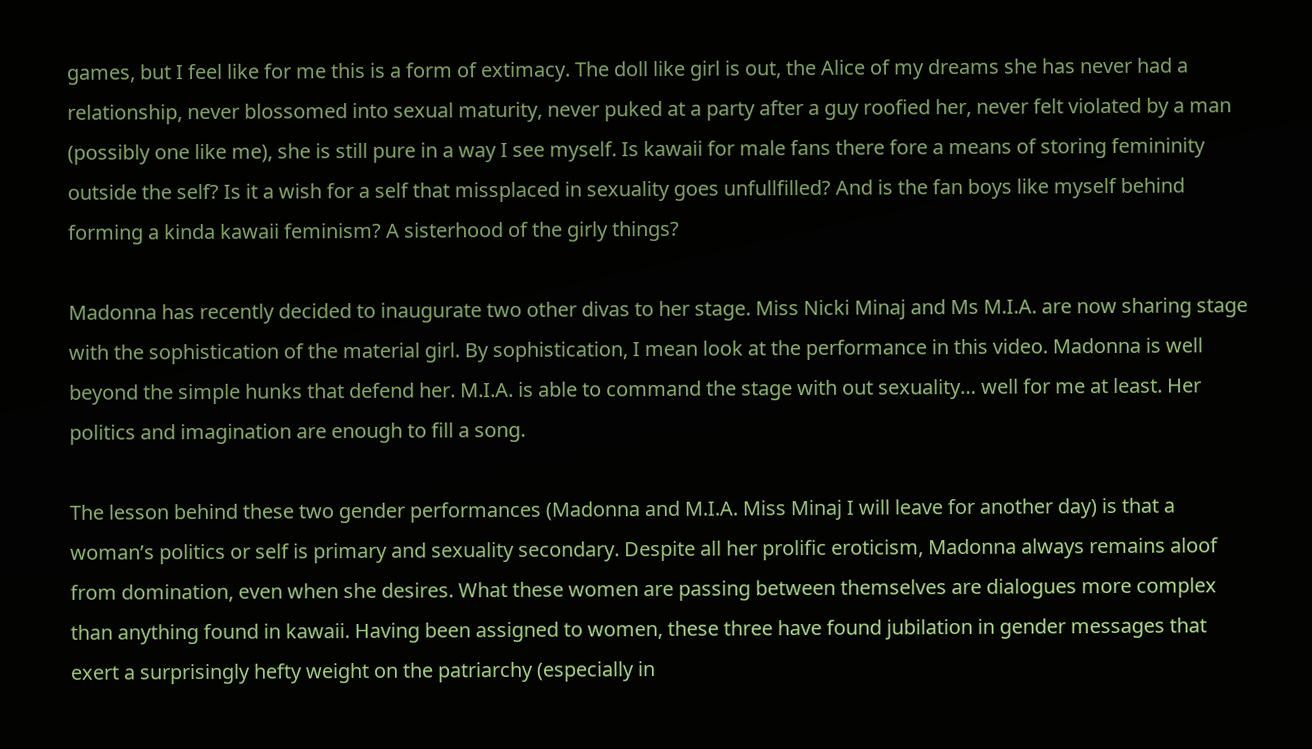games, but I feel like for me this is a form of extimacy. The doll like girl is out, the Alice of my dreams she has never had a relationship, never blossomed into sexual maturity, never puked at a party after a guy roofied her, never felt violated by a man (possibly one like me), she is still pure in a way I see myself. Is kawaii for male fans there fore a means of storing femininity outside the self? Is it a wish for a self that missplaced in sexuality goes unfullfilled? And is the fan boys like myself behind forming a kinda kawaii feminism? A sisterhood of the girly things?

Madonna has recently decided to inaugurate two other divas to her stage. Miss Nicki Minaj and Ms M.I.A. are now sharing stage with the sophistication of the material girl. By sophistication, I mean look at the performance in this video. Madonna is well beyond the simple hunks that defend her. M.I.A. is able to command the stage with out sexuality… well for me at least. Her politics and imagination are enough to fill a song.

The lesson behind these two gender performances (Madonna and M.I.A. Miss Minaj I will leave for another day) is that a woman’s politics or self is primary and sexuality secondary. Despite all her prolific eroticism, Madonna always remains aloof from domination, even when she desires. What these women are passing between themselves are dialogues more complex than anything found in kawaii. Having been assigned to women, these three have found jubilation in gender messages that exert a surprisingly hefty weight on the patriarchy (especially in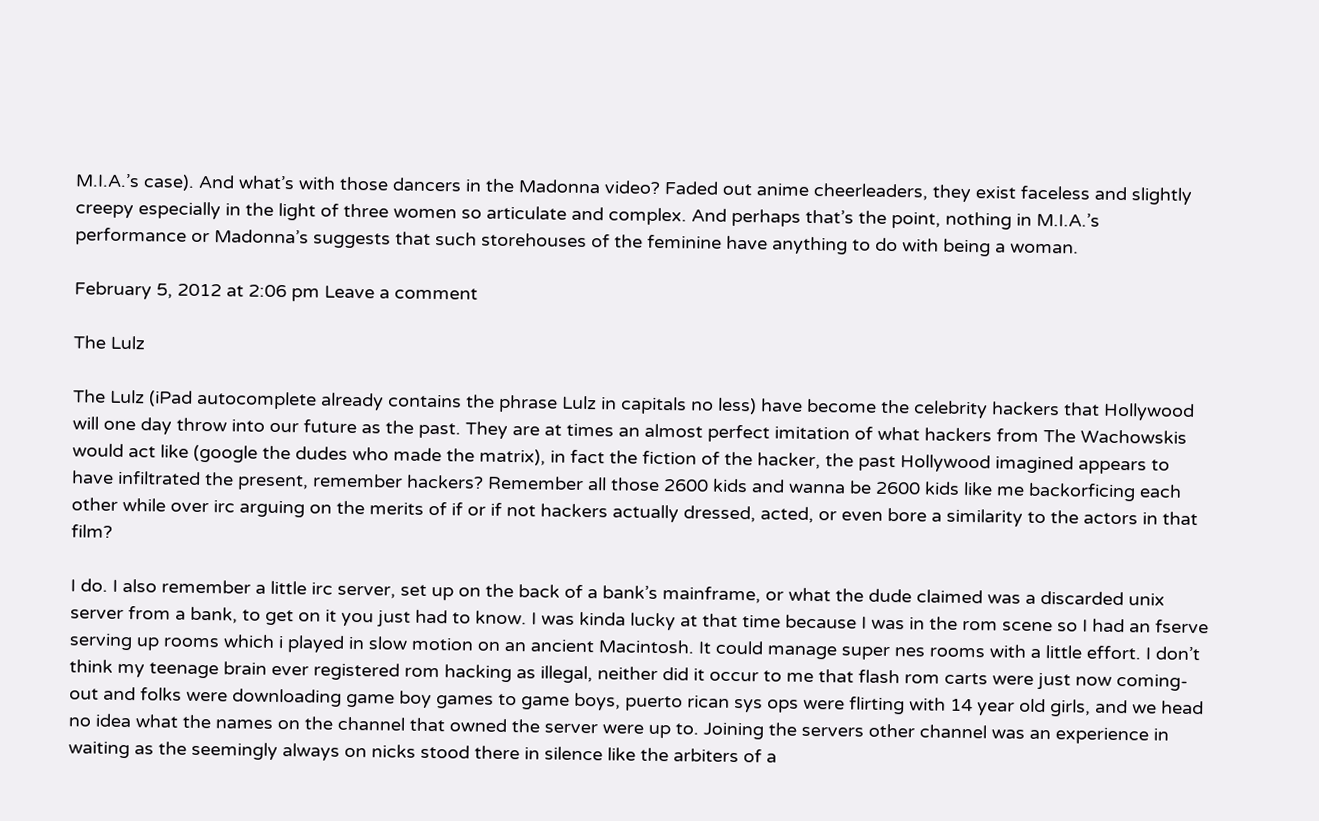M.I.A.’s case). And what’s with those dancers in the Madonna video? Faded out anime cheerleaders, they exist faceless and slightly creepy especially in the light of three women so articulate and complex. And perhaps that’s the point, nothing in M.I.A.’s performance or Madonna’s suggests that such storehouses of the feminine have anything to do with being a woman.

February 5, 2012 at 2:06 pm Leave a comment

The Lulz

The Lulz (iPad autocomplete already contains the phrase Lulz in capitals no less) have become the celebrity hackers that Hollywood will one day throw into our future as the past. They are at times an almost perfect imitation of what hackers from The Wachowskis would act like (google the dudes who made the matrix), in fact the fiction of the hacker, the past Hollywood imagined appears to have infiltrated the present, remember hackers? Remember all those 2600 kids and wanna be 2600 kids like me backorficing each other while over irc arguing on the merits of if or if not hackers actually dressed, acted, or even bore a similarity to the actors in that film?

I do. I also remember a little irc server, set up on the back of a bank’s mainframe, or what the dude claimed was a discarded unix server from a bank, to get on it you just had to know. I was kinda lucky at that time because I was in the rom scene so I had an fserve serving up rooms which i played in slow motion on an ancient Macintosh. It could manage super nes rooms with a little effort. I don’t think my teenage brain ever registered rom hacking as illegal, neither did it occur to me that flash rom carts were just now coming-out and folks were downloading game boy games to game boys, puerto rican sys ops were flirting with 14 year old girls, and we head no idea what the names on the channel that owned the server were up to. Joining the servers other channel was an experience in waiting as the seemingly always on nicks stood there in silence like the arbiters of a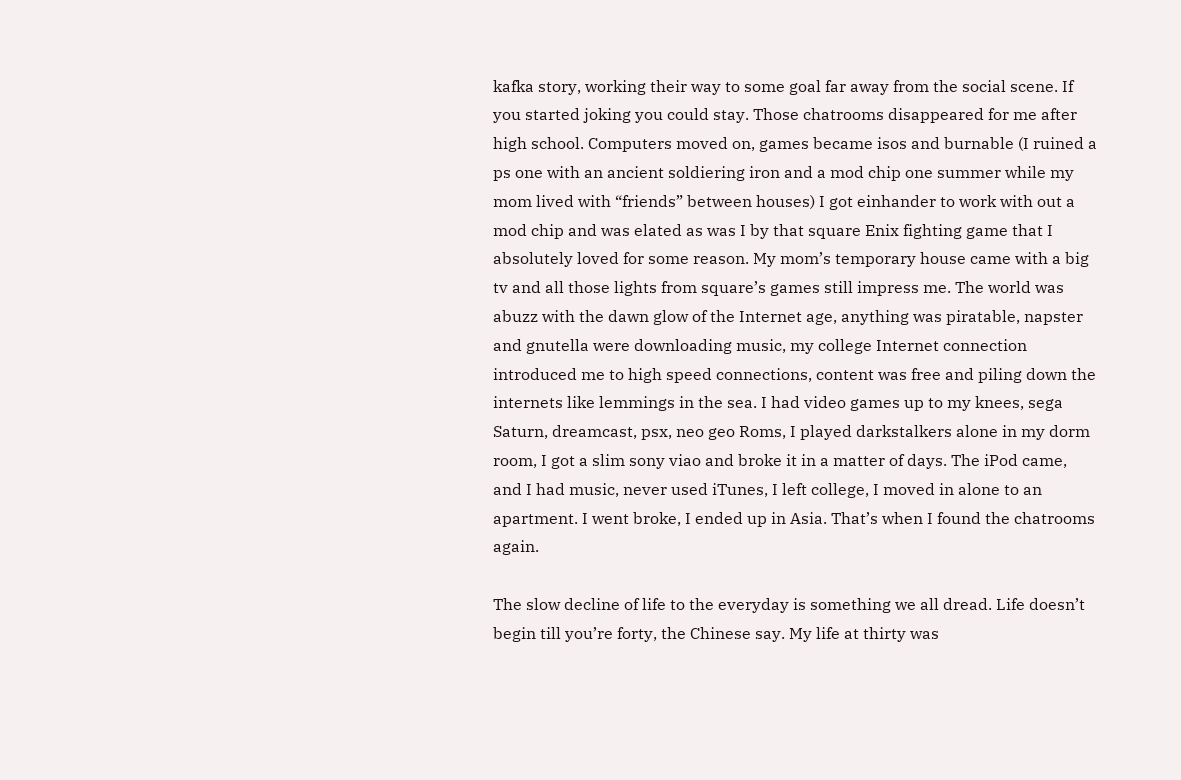kafka story, working their way to some goal far away from the social scene. If you started joking you could stay. Those chatrooms disappeared for me after high school. Computers moved on, games became isos and burnable (I ruined a ps one with an ancient soldiering iron and a mod chip one summer while my mom lived with “friends” between houses) I got einhander to work with out a mod chip and was elated as was I by that square Enix fighting game that I absolutely loved for some reason. My mom’s temporary house came with a big tv and all those lights from square’s games still impress me. The world was abuzz with the dawn glow of the Internet age, anything was piratable, napster and gnutella were downloading music, my college Internet connection introduced me to high speed connections, content was free and piling down the internets like lemmings in the sea. I had video games up to my knees, sega Saturn, dreamcast, psx, neo geo Roms, I played darkstalkers alone in my dorm room, I got a slim sony viao and broke it in a matter of days. The iPod came, and I had music, never used iTunes, I left college, I moved in alone to an apartment. I went broke, I ended up in Asia. That’s when I found the chatrooms again.

The slow decline of life to the everyday is something we all dread. Life doesn’t begin till you’re forty, the Chinese say. My life at thirty was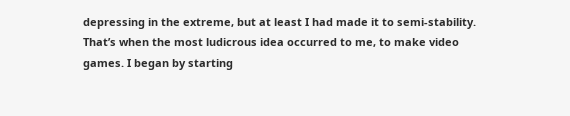depressing in the extreme, but at least I had made it to semi-stability. That’s when the most ludicrous idea occurred to me, to make video games. I began by starting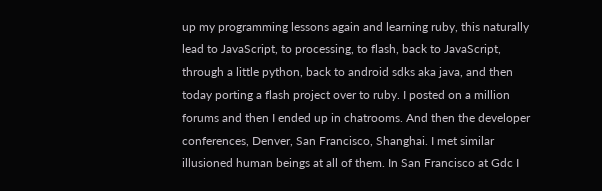up my programming lessons again and learning ruby, this naturally lead to JavaScript, to processing, to flash, back to JavaScript, through a little python, back to android sdks aka java, and then today porting a flash project over to ruby. I posted on a million forums and then I ended up in chatrooms. And then the developer conferences, Denver, San Francisco, Shanghai. I met similar illusioned human beings at all of them. In San Francisco at Gdc I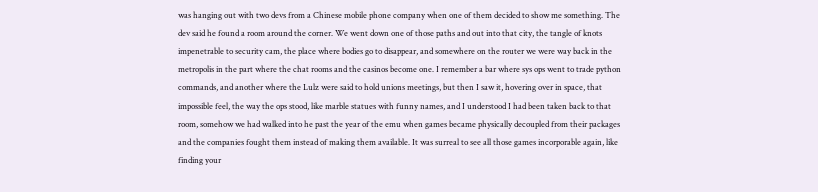was hanging out with two devs from a Chinese mobile phone company when one of them decided to show me something. The dev said he found a room around the corner. We went down one of those paths and out into that city, the tangle of knots impenetrable to security cam, the place where bodies go to disappear, and somewhere on the router we were way back in the metropolis in the part where the chat rooms and the casinos become one. I remember a bar where sys ops went to trade python commands, and another where the Lulz were said to hold unions meetings, but then I saw it, hovering over in space, that impossible feel, the way the ops stood, like marble statues with funny names, and I understood I had been taken back to that room, somehow we had walked into he past the year of the emu when games became physically decoupled from their packages and the companies fought them instead of making them available. It was surreal to see all those games incorporable again, like finding your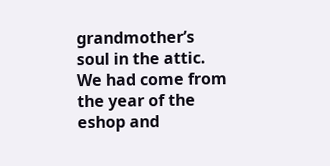grandmother’s soul in the attic. We had come from the year of the eshop and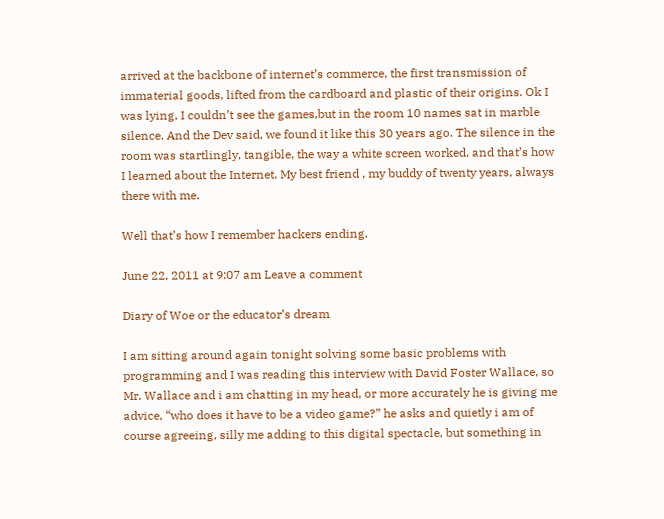arrived at the backbone of internet’s commerce, the first transmission of immaterial goods, lifted from the cardboard and plastic of their origins. Ok I was lying, I couldn’t see the games,but in the room 10 names sat in marble silence. And the Dev said, we found it like this 30 years ago. The silence in the room was startlingly, tangible, the way a white screen worked, and that’s how I learned about the Internet. My best friend , my buddy of twenty years, always there with me.

Well that’s how I remember hackers ending.

June 22, 2011 at 9:07 am Leave a comment

Diary of Woe or the educator’s dream

I am sitting around again tonight solving some basic problems with programming and I was reading this interview with David Foster Wallace, so Mr. Wallace and i am chatting in my head, or more accurately he is giving me advice, “who does it have to be a video game?” he asks and quietly i am of course agreeing, silly me adding to this digital spectacle, but something in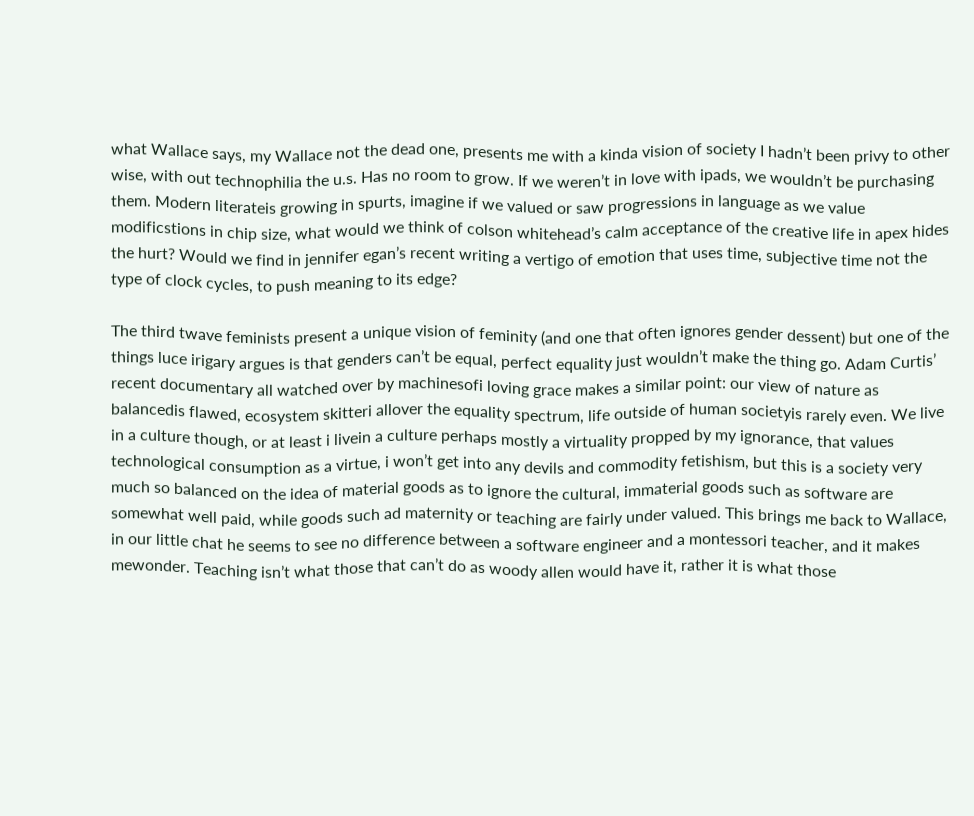what Wallace says, my Wallace not the dead one, presents me with a kinda vision of society I hadn’t been privy to other wise, with out technophilia the u.s. Has no room to grow. If we weren’t in love with ipads, we wouldn’t be purchasing them. Modern literateis growing in spurts, imagine if we valued or saw progressions in language as we value modificstions in chip size, what would we think of colson whitehead’s calm acceptance of the creative life in apex hides the hurt? Would we find in jennifer egan’s recent writing a vertigo of emotion that uses time, subjective time not the type of clock cycles, to push meaning to its edge?

The third twave feminists present a unique vision of feminity (and one that often ignores gender dessent) but one of the things luce irigary argues is that genders can’t be equal, perfect equality just wouldn’t make the thing go. Adam Curtis’ recent documentary all watched over by machinesofi loving grace makes a similar point: our view of nature as balancedis flawed, ecosystem skitteri allover the equality spectrum, life outside of human societyis rarely even. We live in a culture though, or at least i livein a culture perhaps mostly a virtuality propped by my ignorance, that values technological consumption as a virtue, i won’t get into any devils and commodity fetishism, but this is a society very much so balanced on the idea of material goods as to ignore the cultural, immaterial goods such as software are somewhat well paid, while goods such ad maternity or teaching are fairly under valued. This brings me back to Wallace, in our little chat he seems to see no difference between a software engineer and a montessori teacher, and it makes mewonder. Teaching isn’t what those that can’t do as woody allen would have it, rather it is what those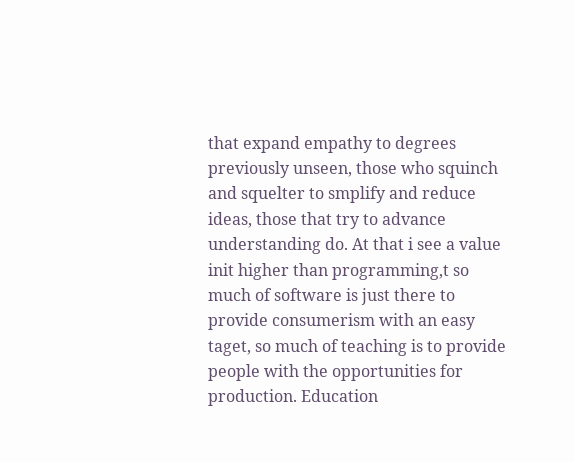that expand empathy to degrees previously unseen, those who squinch and squelter to smplify and reduce ideas, those that try to advance understanding do. At that i see a value init higher than programming,t so much of software is just there to provide consumerism with an easy taget, so much of teaching is to provide people with the opportunities for production. Education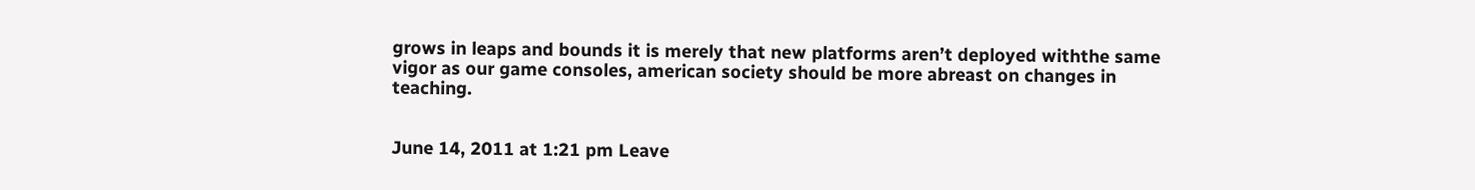grows in leaps and bounds it is merely that new platforms aren’t deployed withthe same vigor as our game consoles, american society should be more abreast on changes in teaching.


June 14, 2011 at 1:21 pm Leave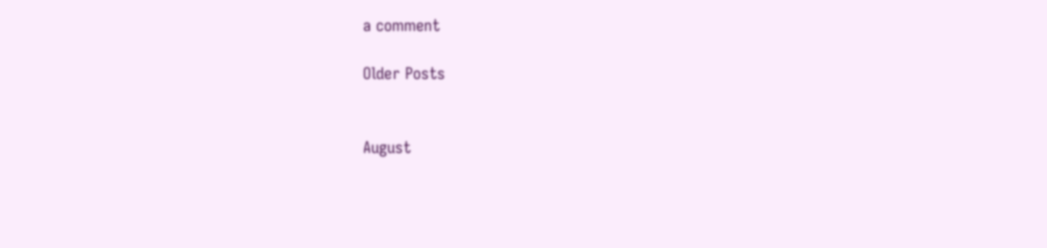a comment

Older Posts


August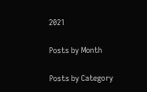2021

Posts by Month

Posts by Category